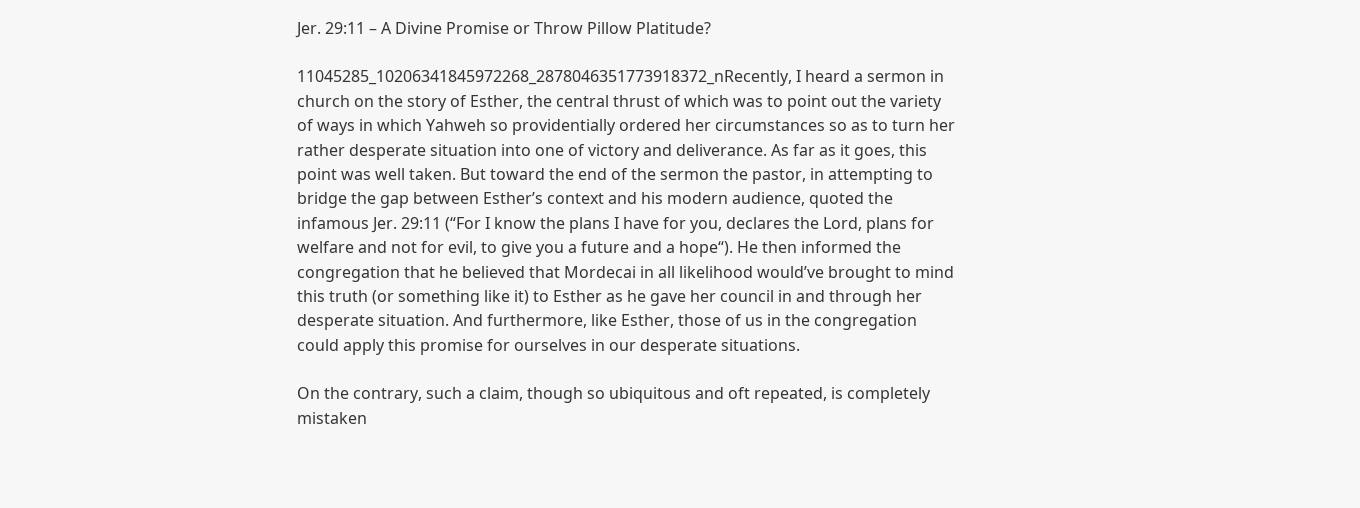Jer. 29:11 – A Divine Promise or Throw Pillow Platitude?

11045285_10206341845972268_2878046351773918372_nRecently, I heard a sermon in church on the story of Esther, the central thrust of which was to point out the variety of ways in which Yahweh so providentially ordered her circumstances so as to turn her rather desperate situation into one of victory and deliverance. As far as it goes, this point was well taken. But toward the end of the sermon the pastor, in attempting to bridge the gap between Esther’s context and his modern audience, quoted the infamous Jer. 29:11 (“For I know the plans I have for you, declares the Lord, plans for welfare and not for evil, to give you a future and a hope“). He then informed the congregation that he believed that Mordecai in all likelihood would’ve brought to mind this truth (or something like it) to Esther as he gave her council in and through her desperate situation. And furthermore, like Esther, those of us in the congregation could apply this promise for ourselves in our desperate situations.

On the contrary, such a claim, though so ubiquitous and oft repeated, is completely mistaken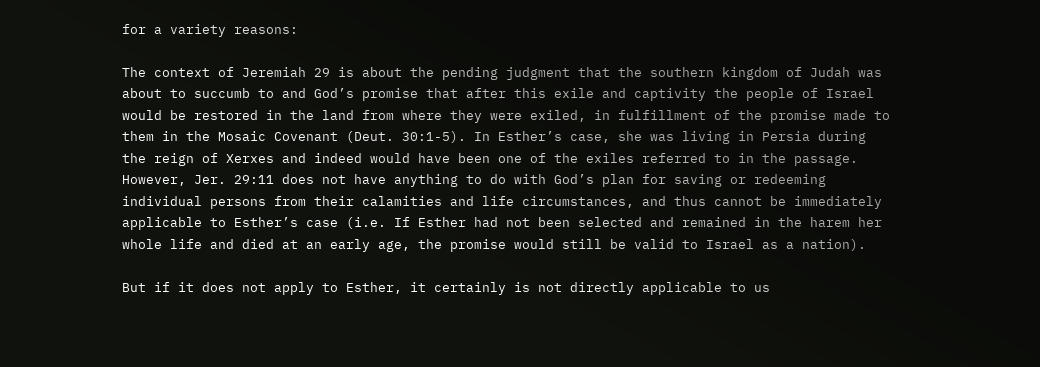for a variety reasons:

The context of Jeremiah 29 is about the pending judgment that the southern kingdom of Judah was about to succumb to and God’s promise that after this exile and captivity the people of Israel would be restored in the land from where they were exiled, in fulfillment of the promise made to them in the Mosaic Covenant (Deut. 30:1-5). In Esther’s case, she was living in Persia during the reign of Xerxes and indeed would have been one of the exiles referred to in the passage. However, Jer. 29:11 does not have anything to do with God’s plan for saving or redeeming individual persons from their calamities and life circumstances, and thus cannot be immediately applicable to Esther’s case (i.e. If Esther had not been selected and remained in the harem her whole life and died at an early age, the promise would still be valid to Israel as a nation).

But if it does not apply to Esther, it certainly is not directly applicable to us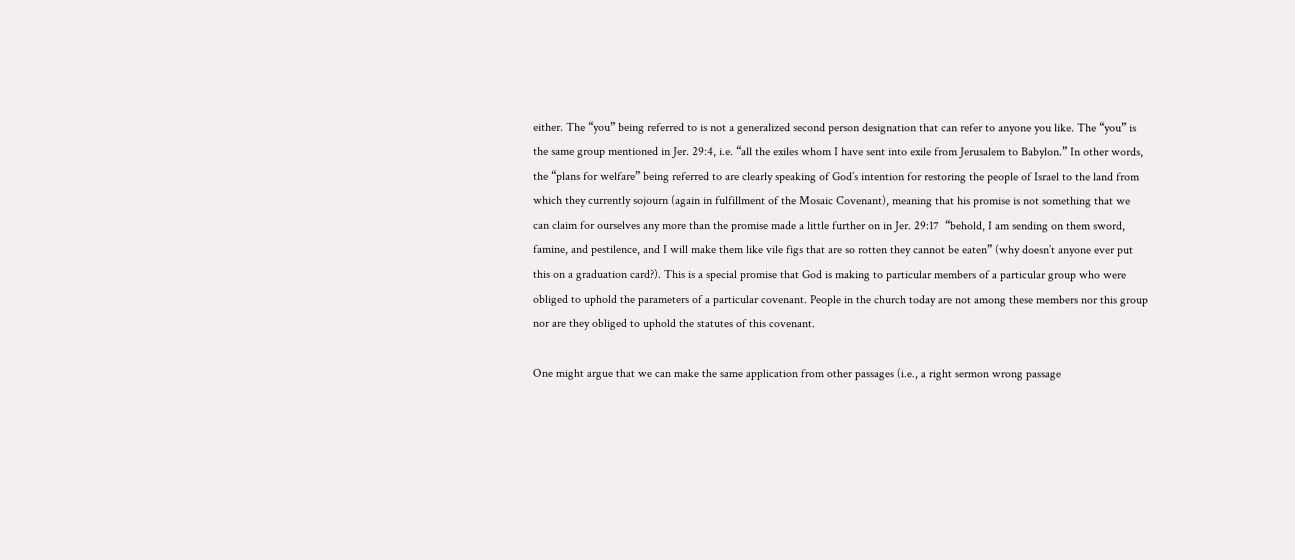either. The “you” being referred to is not a generalized second person designation that can refer to anyone you like. The “you” is the same group mentioned in Jer. 29:4, i.e. “all the exiles whom I have sent into exile from Jerusalem to Babylon.” In other words, the “plans for welfare” being referred to are clearly speaking of God’s intention for restoring the people of Israel to the land from which they currently sojourn (again in fulfillment of the Mosaic Covenant), meaning that his promise is not something that we can claim for ourselves any more than the promise made a little further on in Jer. 29:17  “behold, I am sending on them sword, famine, and pestilence, and I will make them like vile figs that are so rotten they cannot be eaten” (why doesn’t anyone ever put this on a graduation card?). This is a special promise that God is making to particular members of a particular group who were obliged to uphold the parameters of a particular covenant. People in the church today are not among these members nor this group nor are they obliged to uphold the statutes of this covenant.

One might argue that we can make the same application from other passages (i.e., a right sermon wrong passage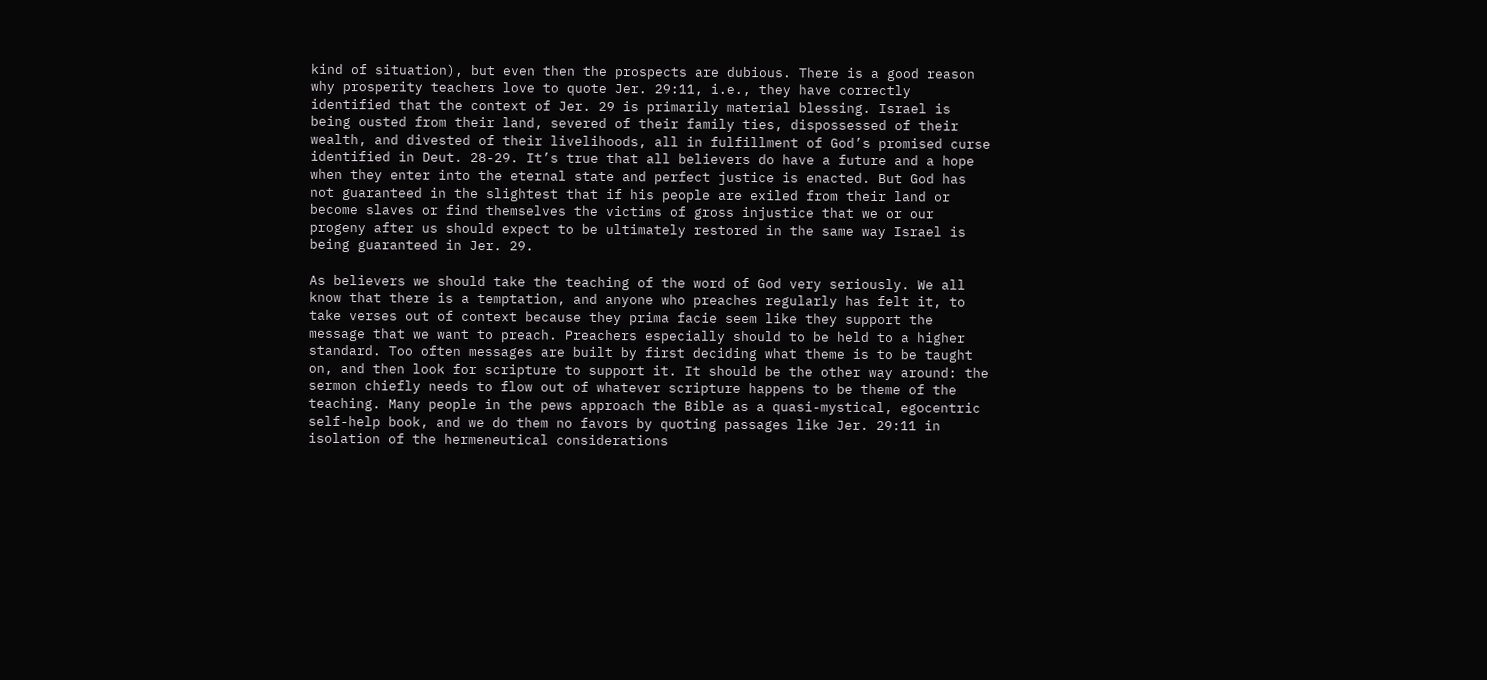kind of situation), but even then the prospects are dubious. There is a good reason why prosperity teachers love to quote Jer. 29:11, i.e., they have correctly identified that the context of Jer. 29 is primarily material blessing. Israel is being ousted from their land, severed of their family ties, dispossessed of their wealth, and divested of their livelihoods, all in fulfillment of God’s promised curse identified in Deut. 28-29. It’s true that all believers do have a future and a hope when they enter into the eternal state and perfect justice is enacted. But God has not guaranteed in the slightest that if his people are exiled from their land or become slaves or find themselves the victims of gross injustice that we or our progeny after us should expect to be ultimately restored in the same way Israel is being guaranteed in Jer. 29.

As believers we should take the teaching of the word of God very seriously. We all know that there is a temptation, and anyone who preaches regularly has felt it, to take verses out of context because they prima facie seem like they support the message that we want to preach. Preachers especially should to be held to a higher standard. Too often messages are built by first deciding what theme is to be taught on, and then look for scripture to support it. It should be the other way around: the sermon chiefly needs to flow out of whatever scripture happens to be theme of the teaching. Many people in the pews approach the Bible as a quasi-mystical, egocentric self-help book, and we do them no favors by quoting passages like Jer. 29:11 in isolation of the hermeneutical considerations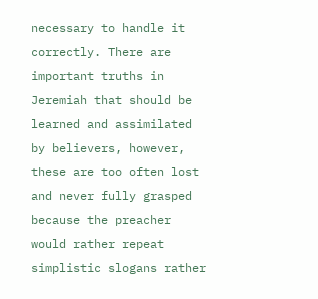necessary to handle it correctly. There are important truths in Jeremiah that should be learned and assimilated by believers, however, these are too often lost and never fully grasped because the preacher would rather repeat simplistic slogans rather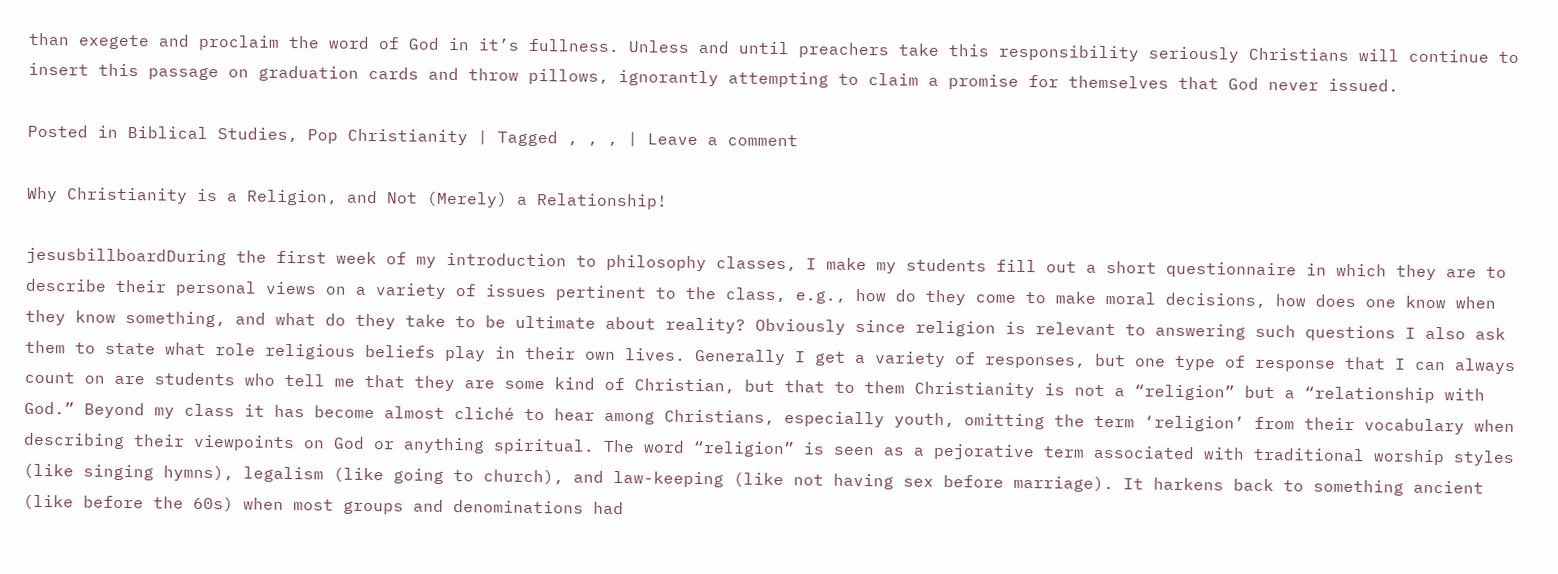than exegete and proclaim the word of God in it’s fullness. Unless and until preachers take this responsibility seriously Christians will continue to insert this passage on graduation cards and throw pillows, ignorantly attempting to claim a promise for themselves that God never issued.

Posted in Biblical Studies, Pop Christianity | Tagged , , , | Leave a comment

Why Christianity is a Religion, and Not (Merely) a Relationship!

jesusbillboardDuring the first week of my introduction to philosophy classes, I make my students fill out a short questionnaire in which they are to describe their personal views on a variety of issues pertinent to the class, e.g., how do they come to make moral decisions, how does one know when they know something, and what do they take to be ultimate about reality? Obviously since religion is relevant to answering such questions I also ask them to state what role religious beliefs play in their own lives. Generally I get a variety of responses, but one type of response that I can always count on are students who tell me that they are some kind of Christian, but that to them Christianity is not a “religion” but a “relationship with God.” Beyond my class it has become almost cliché to hear among Christians, especially youth, omitting the term ‘religion’ from their vocabulary when describing their viewpoints on God or anything spiritual. The word “religion” is seen as a pejorative term associated with traditional worship styles (like singing hymns), legalism (like going to church), and law-keeping (like not having sex before marriage). It harkens back to something ancient (like before the 60s) when most groups and denominations had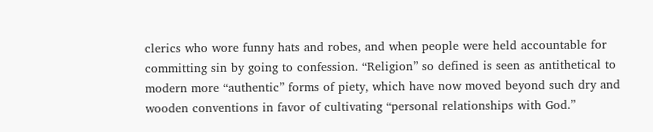clerics who wore funny hats and robes, and when people were held accountable for committing sin by going to confession. “Religion” so defined is seen as antithetical to modern more “authentic” forms of piety, which have now moved beyond such dry and wooden conventions in favor of cultivating “personal relationships with God.”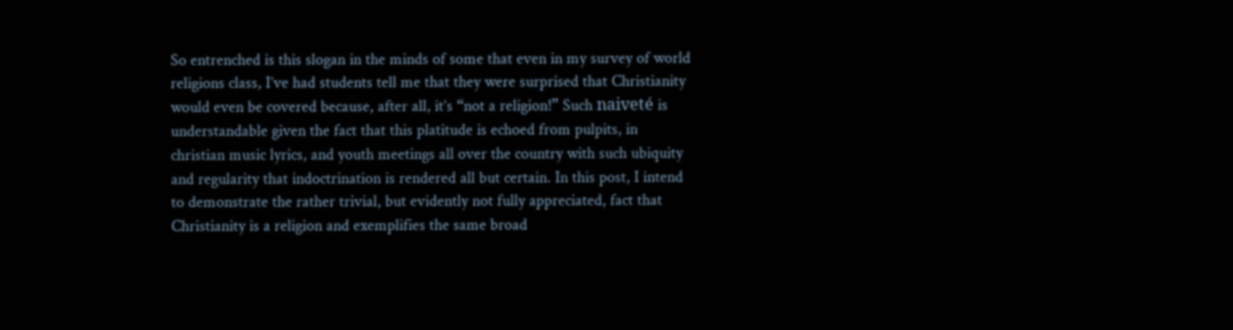So entrenched is this slogan in the minds of some that even in my survey of world religions class, I’ve had students tell me that they were surprised that Christianity would even be covered because, after all, it’s “not a religion!” Such naiveté is understandable given the fact that this platitude is echoed from pulpits, in christian music lyrics, and youth meetings all over the country with such ubiquity and regularity that indoctrination is rendered all but certain. In this post, I intend to demonstrate the rather trivial, but evidently not fully appreciated, fact that Christianity is a religion and exemplifies the same broad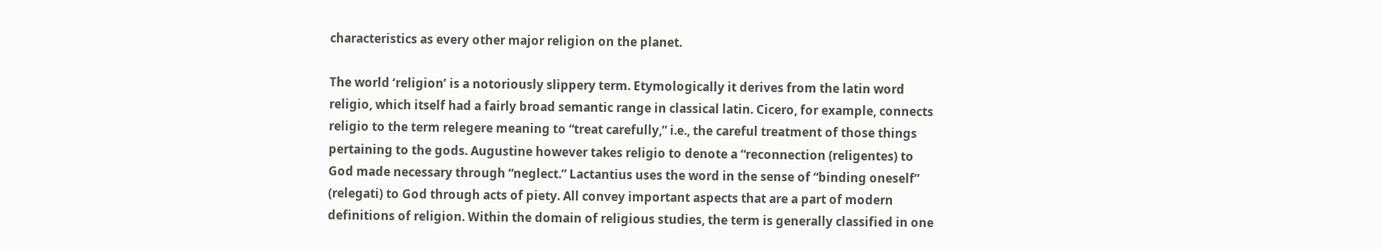characteristics as every other major religion on the planet.

The world ‘religion’ is a notoriously slippery term. Etymologically it derives from the latin word religio, which itself had a fairly broad semantic range in classical latin. Cicero, for example, connects religio to the term relegere meaning to “treat carefully,” i.e., the careful treatment of those things pertaining to the gods. Augustine however takes religio to denote a “reconnection (religentes) to God made necessary through “neglect.” Lactantius uses the word in the sense of “binding oneself” (relegati) to God through acts of piety. All convey important aspects that are a part of modern definitions of religion. Within the domain of religious studies, the term is generally classified in one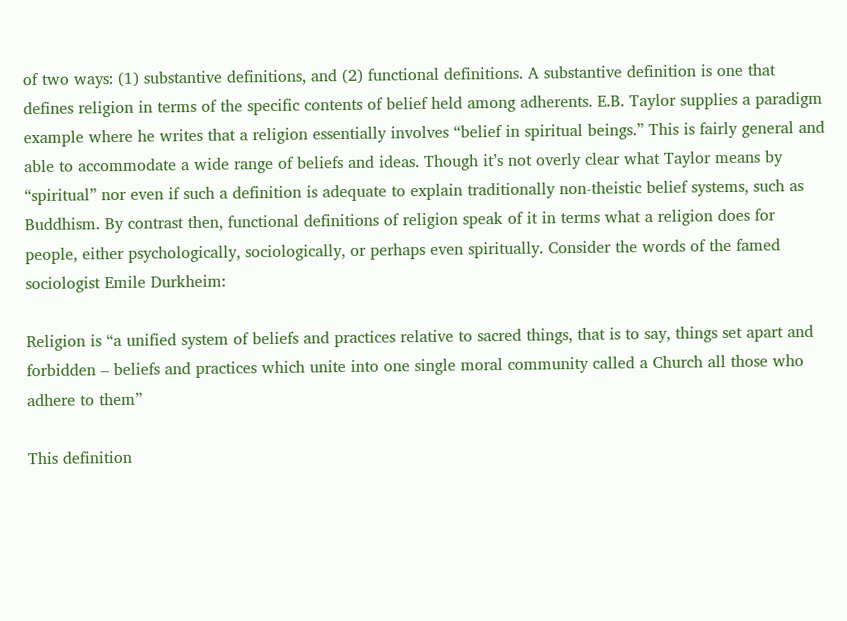of two ways: (1) substantive definitions, and (2) functional definitions. A substantive definition is one that defines religion in terms of the specific contents of belief held among adherents. E.B. Taylor supplies a paradigm example where he writes that a religion essentially involves “belief in spiritual beings.” This is fairly general and able to accommodate a wide range of beliefs and ideas. Though it’s not overly clear what Taylor means by “spiritual” nor even if such a definition is adequate to explain traditionally non-theistic belief systems, such as Buddhism. By contrast then, functional definitions of religion speak of it in terms what a religion does for people, either psychologically, sociologically, or perhaps even spiritually. Consider the words of the famed sociologist Emile Durkheim:

Religion is “a unified system of beliefs and practices relative to sacred things, that is to say, things set apart and forbidden – beliefs and practices which unite into one single moral community called a Church all those who adhere to them”

This definition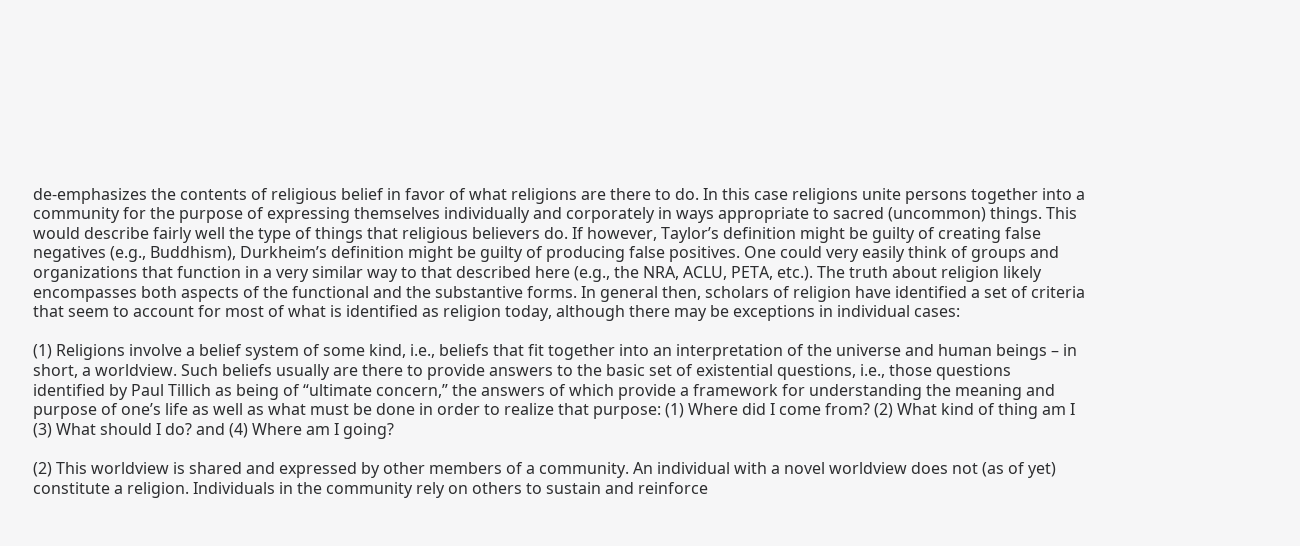de-emphasizes the contents of religious belief in favor of what religions are there to do. In this case religions unite persons together into a community for the purpose of expressing themselves individually and corporately in ways appropriate to sacred (uncommon) things. This would describe fairly well the type of things that religious believers do. If however, Taylor’s definition might be guilty of creating false negatives (e.g., Buddhism), Durkheim’s definition might be guilty of producing false positives. One could very easily think of groups and organizations that function in a very similar way to that described here (e.g., the NRA, ACLU, PETA, etc.). The truth about religion likely encompasses both aspects of the functional and the substantive forms. In general then, scholars of religion have identified a set of criteria that seem to account for most of what is identified as religion today, although there may be exceptions in individual cases:

(1) Religions involve a belief system of some kind, i.e., beliefs that fit together into an interpretation of the universe and human beings – in short, a worldview. Such beliefs usually are there to provide answers to the basic set of existential questions, i.e., those questions identified by Paul Tillich as being of “ultimate concern,” the answers of which provide a framework for understanding the meaning and purpose of one’s life as well as what must be done in order to realize that purpose: (1) Where did I come from? (2) What kind of thing am I (3) What should I do? and (4) Where am I going?

(2) This worldview is shared and expressed by other members of a community. An individual with a novel worldview does not (as of yet) constitute a religion. Individuals in the community rely on others to sustain and reinforce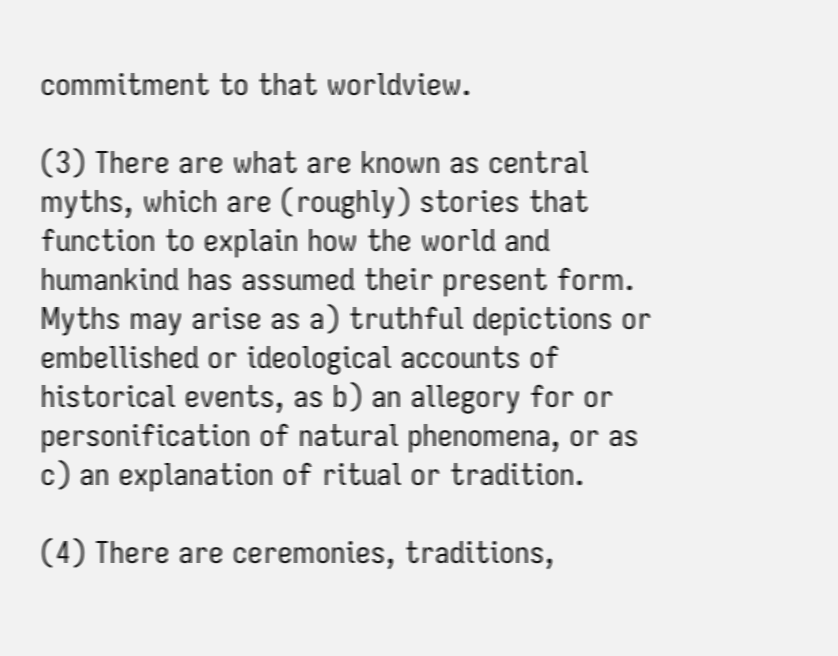commitment to that worldview.

(3) There are what are known as central myths, which are (roughly) stories that function to explain how the world and humankind has assumed their present form. Myths may arise as a) truthful depictions or embellished or ideological accounts of historical events, as b) an allegory for or personification of natural phenomena, or as c) an explanation of ritual or tradition.

(4) There are ceremonies, traditions,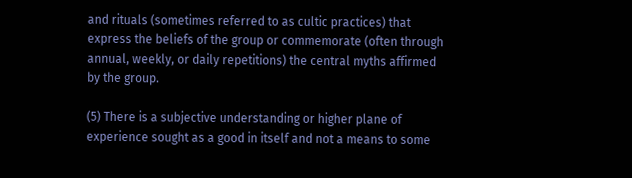and rituals (sometimes referred to as cultic practices) that express the beliefs of the group or commemorate (often through annual, weekly, or daily repetitions) the central myths affirmed by the group.

(5) There is a subjective understanding or higher plane of experience sought as a good in itself and not a means to some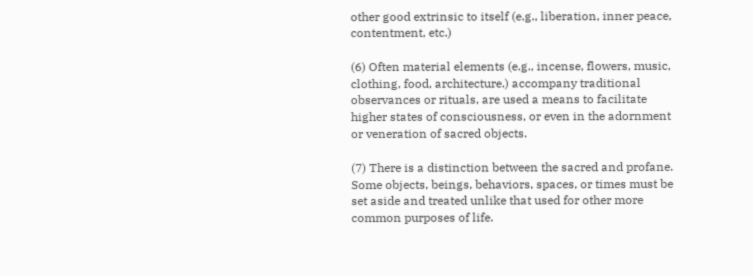other good extrinsic to itself (e.g., liberation, inner peace, contentment, etc.)

(6) Often material elements (e.g., incense, flowers, music, clothing, food, architecture.) accompany traditional observances or rituals, are used a means to facilitate higher states of consciousness, or even in the adornment or veneration of sacred objects.

(7) There is a distinction between the sacred and profane. Some objects, beings, behaviors, spaces, or times must be set aside and treated unlike that used for other more common purposes of life.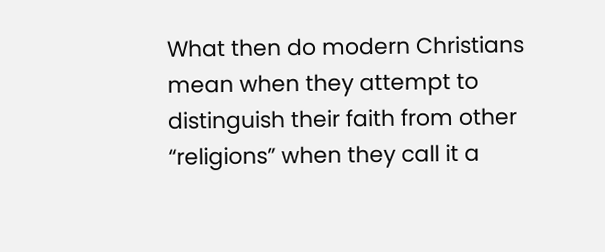What then do modern Christians mean when they attempt to distinguish their faith from other “religions” when they call it a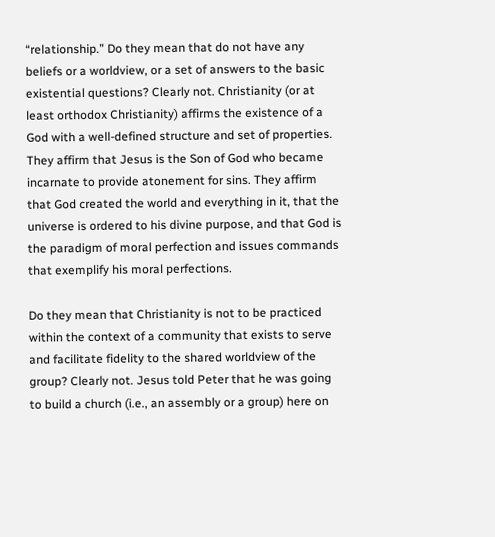“relationship.” Do they mean that do not have any beliefs or a worldview, or a set of answers to the basic existential questions? Clearly not. Christianity (or at least orthodox Christianity) affirms the existence of a God with a well-defined structure and set of properties. They affirm that Jesus is the Son of God who became incarnate to provide atonement for sins. They affirm that God created the world and everything in it, that the universe is ordered to his divine purpose, and that God is the paradigm of moral perfection and issues commands that exemplify his moral perfections.

Do they mean that Christianity is not to be practiced within the context of a community that exists to serve and facilitate fidelity to the shared worldview of the group? Clearly not. Jesus told Peter that he was going to build a church (i.e., an assembly or a group) here on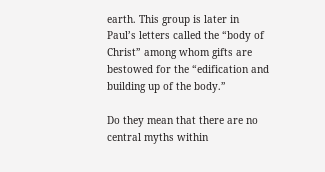earth. This group is later in Paul’s letters called the “body of Christ” among whom gifts are bestowed for the “edification and building up of the body.”

Do they mean that there are no central myths within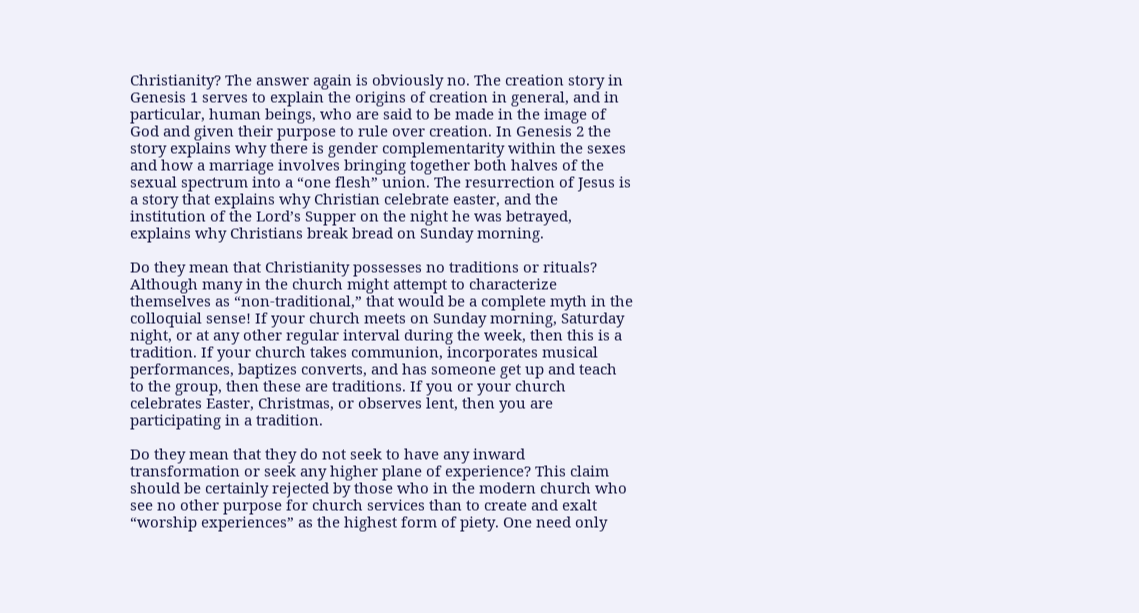Christianity? The answer again is obviously no. The creation story in Genesis 1 serves to explain the origins of creation in general, and in particular, human beings, who are said to be made in the image of God and given their purpose to rule over creation. In Genesis 2 the story explains why there is gender complementarity within the sexes and how a marriage involves bringing together both halves of the sexual spectrum into a “one flesh” union. The resurrection of Jesus is a story that explains why Christian celebrate easter, and the institution of the Lord’s Supper on the night he was betrayed, explains why Christians break bread on Sunday morning.

Do they mean that Christianity possesses no traditions or rituals? Although many in the church might attempt to characterize themselves as “non-traditional,” that would be a complete myth in the colloquial sense! If your church meets on Sunday morning, Saturday night, or at any other regular interval during the week, then this is a tradition. If your church takes communion, incorporates musical performances, baptizes converts, and has someone get up and teach to the group, then these are traditions. If you or your church celebrates Easter, Christmas, or observes lent, then you are participating in a tradition.

Do they mean that they do not seek to have any inward transformation or seek any higher plane of experience? This claim should be certainly rejected by those who in the modern church who see no other purpose for church services than to create and exalt “worship experiences” as the highest form of piety. One need only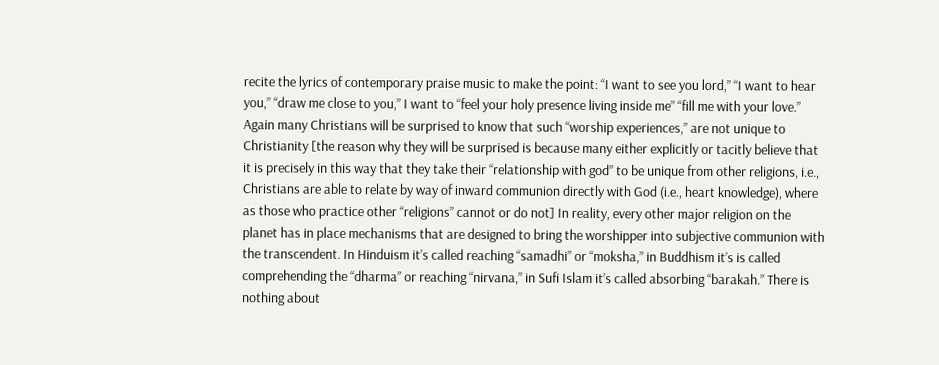recite the lyrics of contemporary praise music to make the point: “I want to see you lord,” “I want to hear you,” “draw me close to you,” I want to “feel your holy presence living inside me” “fill me with your love.” Again many Christians will be surprised to know that such “worship experiences,” are not unique to Christianity [the reason why they will be surprised is because many either explicitly or tacitly believe that it is precisely in this way that they take their “relationship with god” to be unique from other religions, i.e., Christians are able to relate by way of inward communion directly with God (i.e., heart knowledge), where as those who practice other “religions” cannot or do not] In reality, every other major religion on the planet has in place mechanisms that are designed to bring the worshipper into subjective communion with the transcendent. In Hinduism it’s called reaching “samadhi” or “moksha,” in Buddhism it’s is called comprehending the “dharma” or reaching “nirvana,” in Sufi Islam it’s called absorbing “barakah.” There is nothing about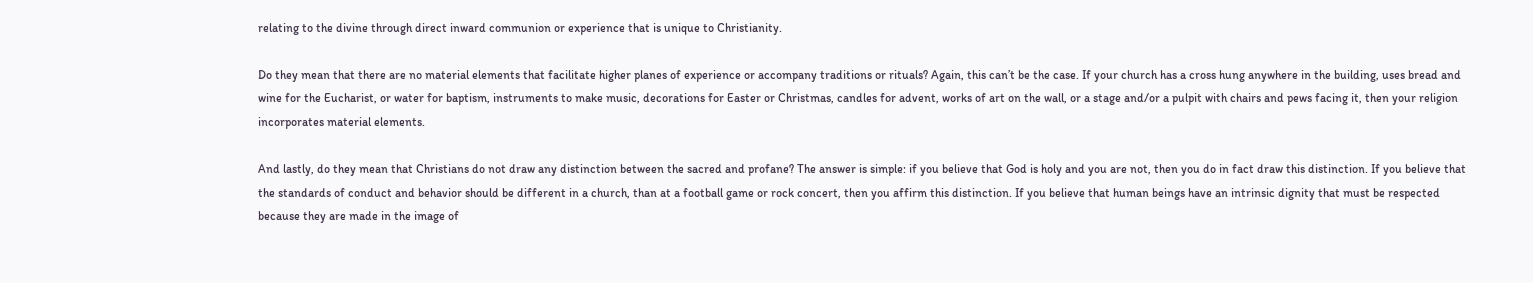relating to the divine through direct inward communion or experience that is unique to Christianity.

Do they mean that there are no material elements that facilitate higher planes of experience or accompany traditions or rituals? Again, this can’t be the case. If your church has a cross hung anywhere in the building, uses bread and wine for the Eucharist, or water for baptism, instruments to make music, decorations for Easter or Christmas, candles for advent, works of art on the wall, or a stage and/or a pulpit with chairs and pews facing it, then your religion incorporates material elements.

And lastly, do they mean that Christians do not draw any distinction between the sacred and profane? The answer is simple: if you believe that God is holy and you are not, then you do in fact draw this distinction. If you believe that the standards of conduct and behavior should be different in a church, than at a football game or rock concert, then you affirm this distinction. If you believe that human beings have an intrinsic dignity that must be respected because they are made in the image of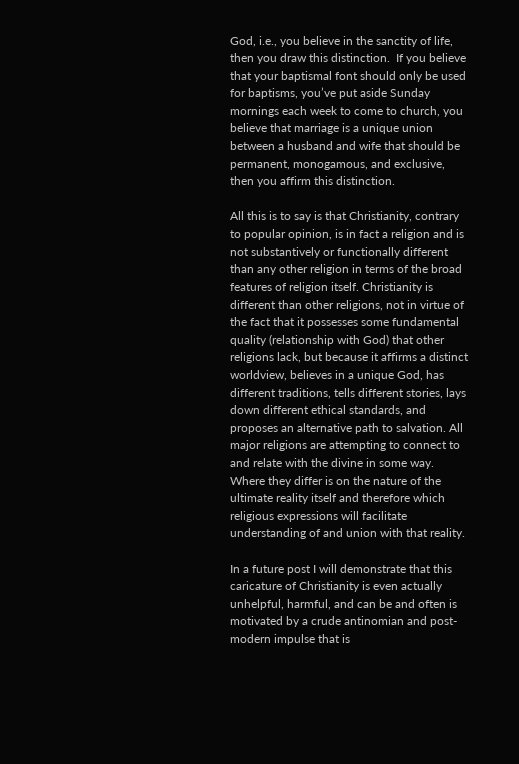God, i.e., you believe in the sanctity of life, then you draw this distinction.  If you believe that your baptismal font should only be used for baptisms, you’ve put aside Sunday mornings each week to come to church, you believe that marriage is a unique union between a husband and wife that should be permanent, monogamous, and exclusive, then you affirm this distinction.

All this is to say is that Christianity, contrary to popular opinion, is in fact a religion and is not substantively or functionally different than any other religion in terms of the broad features of religion itself. Christianity is different than other religions, not in virtue of the fact that it possesses some fundamental quality (relationship with God) that other religions lack, but because it affirms a distinct worldview, believes in a unique God, has different traditions, tells different stories, lays down different ethical standards, and proposes an alternative path to salvation. All major religions are attempting to connect to and relate with the divine in some way. Where they differ is on the nature of the ultimate reality itself and therefore which religious expressions will facilitate understanding of and union with that reality.

In a future post I will demonstrate that this caricature of Christianity is even actually unhelpful, harmful, and can be and often is motivated by a crude antinomian and post-modern impulse that is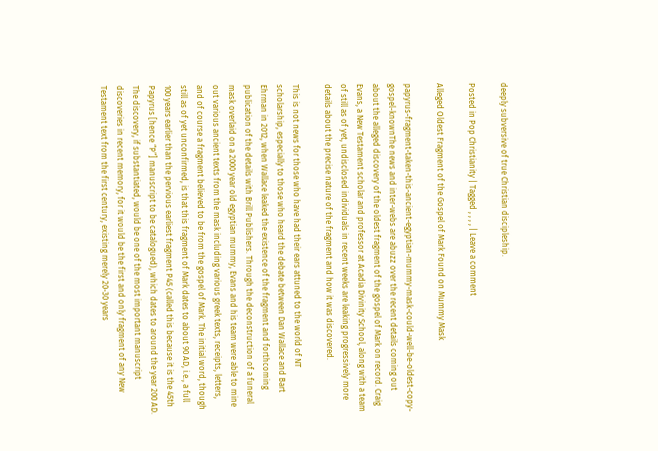deeply subversive of true Christian discipleship.

Posted in Pop Christianity | Tagged , , , , | Leave a comment

Alleged Oldest Fragment of the Gospel of Mark Found on Mummy Mask

papyrus-fragment-taken-this-ancient-egyptian-mummy-mask-could-well-be-oldest-copy-gospel-knownThe news and inter-webs are abuzz over the recent details coming out about the alleged discovery of the oldest fragment of the gospel of Mark on record. Craig Evans, a New Testament scholar and professor at Acadia Divinity School, along with a team of still as of yet, undisclosed individuals in recent weeks are leaking progressively more details about the precise nature of the fragment and how it was discovered.

This is not news for those who have had their ears attuned to the world of NT scholarship, especially to those who heard the debate between Dan Wallace and Bart Ehrman in 2012, when Wallace leaked the existence of the fragment and forthcoming publication of the details with Brill Publishers. Through the deconstruction of a funeral mask overlaid on a 2000 year old egyptian mummy, Evans and his team were able to mine out various ancient texts from the mask including various greek texts, receipts, letters, and of course a fragment believed to be from the gospel of Mark. The initial word, though still as of yet unconfirmed, is that this fragment of Mark dates to about 90 AD, i.e., a full 100 years earlier than the pervious earliest fragment P45 (called this because it is the 45th Papyrus [hence “P”] manuscript to be catalogued), which dates to around the year 200 AD. The discovery, if substantiated, would be one of the most important manuscript discoveries in recent memory, for it would be the first and only fragment of any New Testament text from the first century, existing merely 20-30 years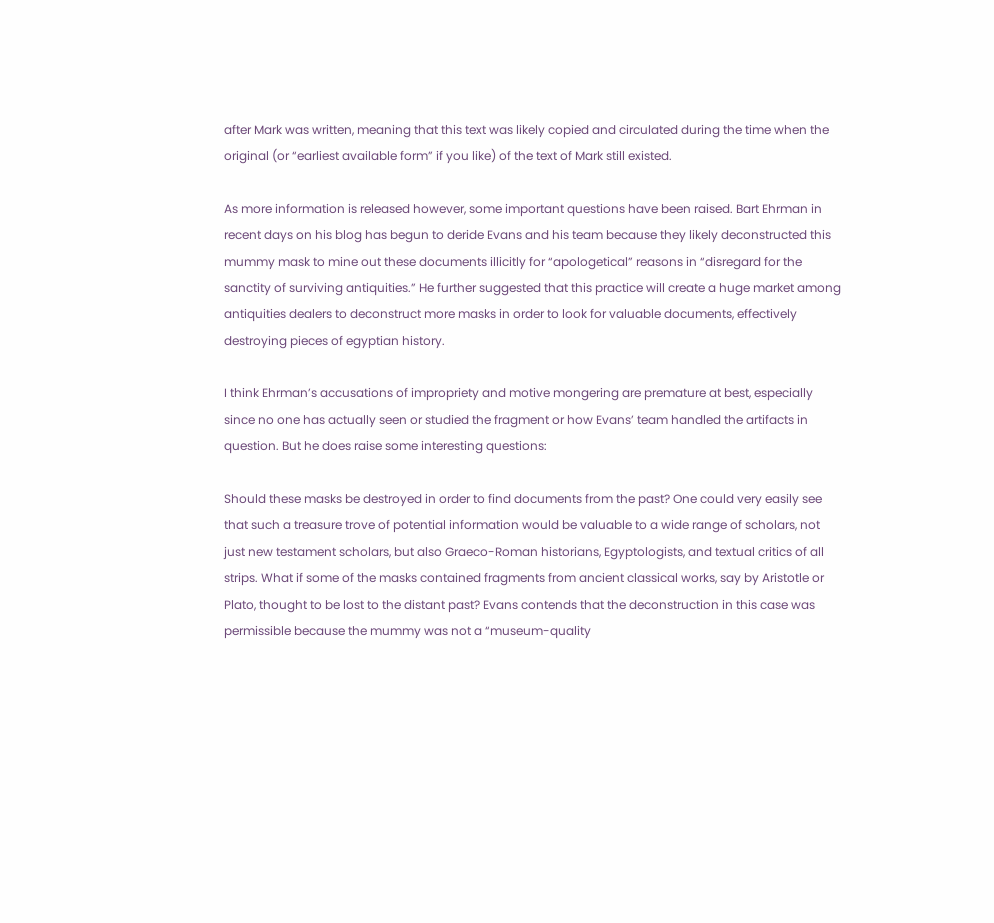after Mark was written, meaning that this text was likely copied and circulated during the time when the original (or “earliest available form” if you like) of the text of Mark still existed.

As more information is released however, some important questions have been raised. Bart Ehrman in recent days on his blog has begun to deride Evans and his team because they likely deconstructed this mummy mask to mine out these documents illicitly for “apologetical” reasons in “disregard for the sanctity of surviving antiquities.” He further suggested that this practice will create a huge market among antiquities dealers to deconstruct more masks in order to look for valuable documents, effectively destroying pieces of egyptian history.

I think Ehrman’s accusations of impropriety and motive mongering are premature at best, especially since no one has actually seen or studied the fragment or how Evans’ team handled the artifacts in question. But he does raise some interesting questions:

Should these masks be destroyed in order to find documents from the past? One could very easily see that such a treasure trove of potential information would be valuable to a wide range of scholars, not just new testament scholars, but also Graeco-Roman historians, Egyptologists, and textual critics of all strips. What if some of the masks contained fragments from ancient classical works, say by Aristotle or Plato, thought to be lost to the distant past? Evans contends that the deconstruction in this case was permissible because the mummy was not a “museum-quality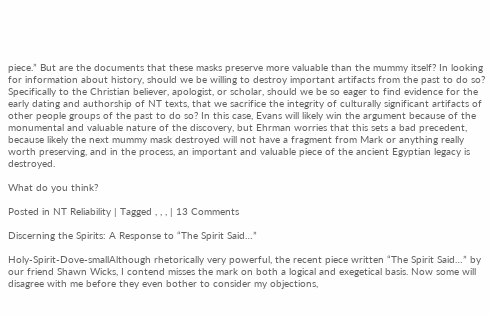piece.” But are the documents that these masks preserve more valuable than the mummy itself? In looking for information about history, should we be willing to destroy important artifacts from the past to do so? Specifically to the Christian believer, apologist, or scholar, should we be so eager to find evidence for the early dating and authorship of NT texts, that we sacrifice the integrity of culturally significant artifacts of other people groups of the past to do so? In this case, Evans will likely win the argument because of the monumental and valuable nature of the discovery, but Ehrman worries that this sets a bad precedent, because likely the next mummy mask destroyed will not have a fragment from Mark or anything really worth preserving, and in the process, an important and valuable piece of the ancient Egyptian legacy is destroyed.

What do you think?

Posted in NT Reliability | Tagged , , , | 13 Comments

Discerning the Spirits: A Response to “The Spirit Said…”

Holy-Spirit-Dove-smallAlthough rhetorically very powerful, the recent piece written “The Spirit Said…” by our friend Shawn Wicks, I contend misses the mark on both a logical and exegetical basis. Now some will disagree with me before they even bother to consider my objections,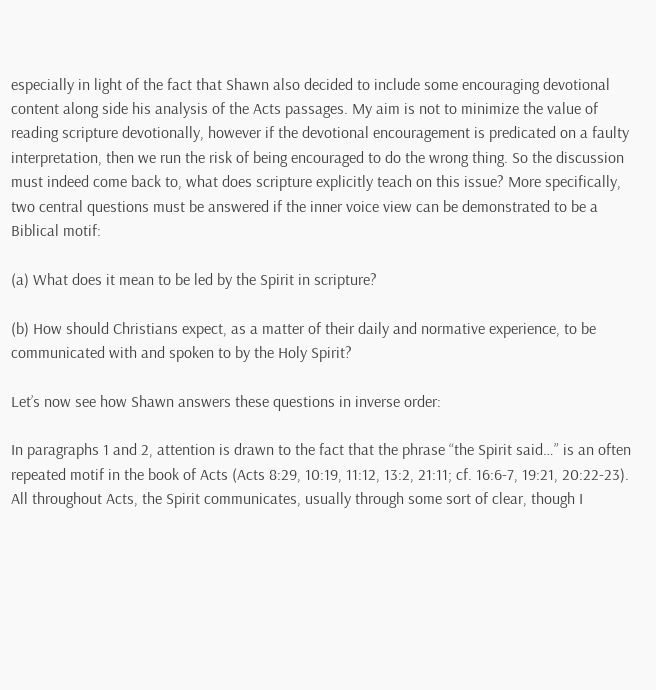especially in light of the fact that Shawn also decided to include some encouraging devotional content along side his analysis of the Acts passages. My aim is not to minimize the value of reading scripture devotionally, however if the devotional encouragement is predicated on a faulty interpretation, then we run the risk of being encouraged to do the wrong thing. So the discussion must indeed come back to, what does scripture explicitly teach on this issue? More specifically, two central questions must be answered if the inner voice view can be demonstrated to be a Biblical motif:

(a) What does it mean to be led by the Spirit in scripture?

(b) How should Christians expect, as a matter of their daily and normative experience, to be communicated with and spoken to by the Holy Spirit?

Let’s now see how Shawn answers these questions in inverse order:

In paragraphs 1 and 2, attention is drawn to the fact that the phrase “the Spirit said…” is an often repeated motif in the book of Acts (Acts 8:29, 10:19, 11:12, 13:2, 21:11; cf. 16:6-7, 19:21, 20:22-23). All throughout Acts, the Spirit communicates, usually through some sort of clear, though I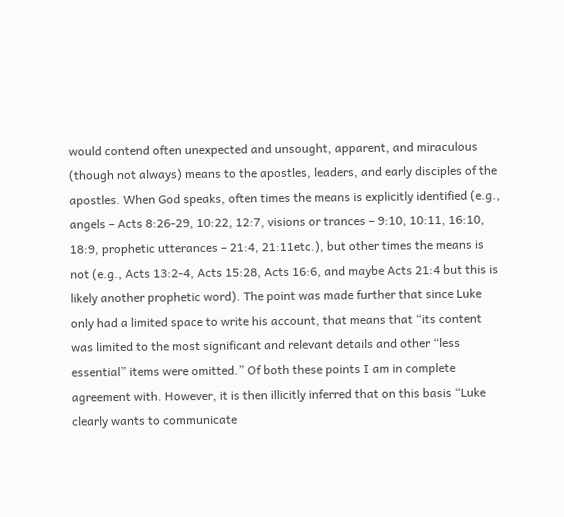would contend often unexpected and unsought, apparent, and miraculous (though not always) means to the apostles, leaders, and early disciples of the apostles. When God speaks, often times the means is explicitly identified (e.g., angels – Acts 8:26-29, 10:22, 12:7, visions or trances – 9:10, 10:11, 16:10, 18:9, prophetic utterances – 21:4, 21:11etc.), but other times the means is not (e.g., Acts 13:2-4, Acts 15:28, Acts 16:6, and maybe Acts 21:4 but this is likely another prophetic word). The point was made further that since Luke only had a limited space to write his account, that means that “its content was limited to the most significant and relevant details and other “less essential” items were omitted.” Of both these points I am in complete agreement with. However, it is then illicitly inferred that on this basis “Luke clearly wants to communicate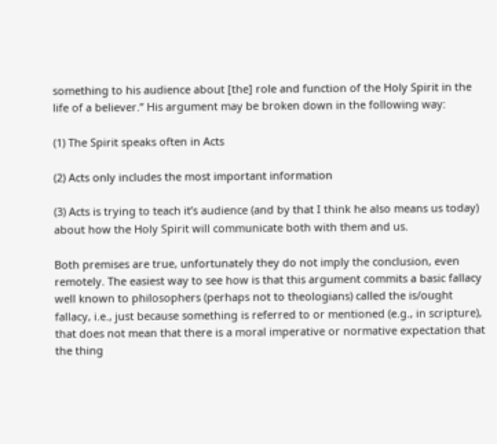something to his audience about [the] role and function of the Holy Spirit in the life of a believer.” His argument may be broken down in the following way:

(1) The Spirit speaks often in Acts

(2) Acts only includes the most important information

(3) Acts is trying to teach it’s audience (and by that I think he also means us today) about how the Holy Spirit will communicate both with them and us.

Both premises are true, unfortunately they do not imply the conclusion, even remotely. The easiest way to see how is that this argument commits a basic fallacy well known to philosophers (perhaps not to theologians) called the is/ought fallacy, i.e., just because something is referred to or mentioned (e.g., in scripture), that does not mean that there is a moral imperative or normative expectation that the thing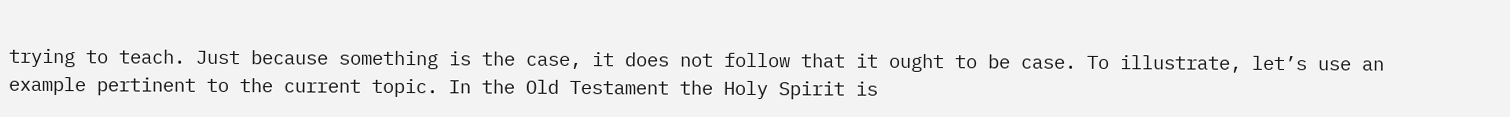trying to teach. Just because something is the case, it does not follow that it ought to be case. To illustrate, let’s use an example pertinent to the current topic. In the Old Testament the Holy Spirit is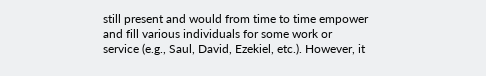still present and would from time to time empower and fill various individuals for some work or service (e.g., Saul, David, Ezekiel, etc.). However, it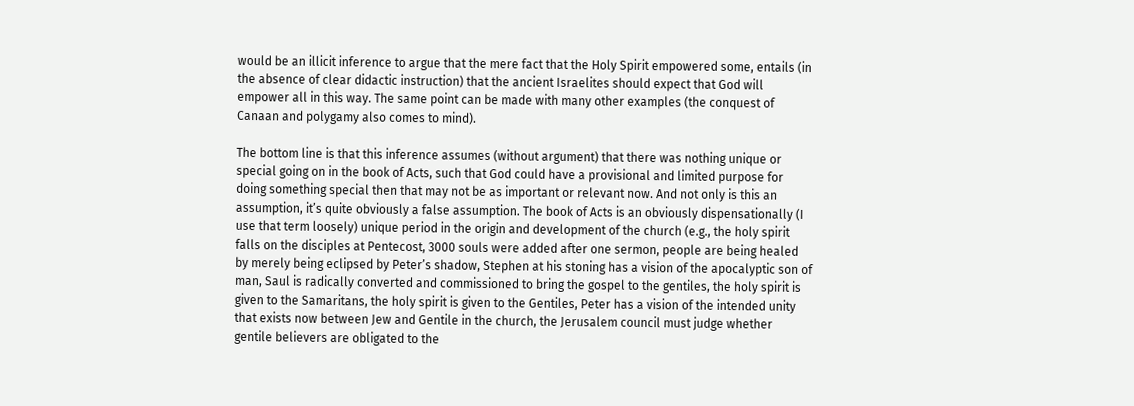would be an illicit inference to argue that the mere fact that the Holy Spirit empowered some, entails (in the absence of clear didactic instruction) that the ancient Israelites should expect that God will empower all in this way. The same point can be made with many other examples (the conquest of Canaan and polygamy also comes to mind).

The bottom line is that this inference assumes (without argument) that there was nothing unique or special going on in the book of Acts, such that God could have a provisional and limited purpose for doing something special then that may not be as important or relevant now. And not only is this an assumption, it’s quite obviously a false assumption. The book of Acts is an obviously dispensationally (I use that term loosely) unique period in the origin and development of the church (e.g., the holy spirit falls on the disciples at Pentecost, 3000 souls were added after one sermon, people are being healed by merely being eclipsed by Peter’s shadow, Stephen at his stoning has a vision of the apocalyptic son of man, Saul is radically converted and commissioned to bring the gospel to the gentiles, the holy spirit is given to the Samaritans, the holy spirit is given to the Gentiles, Peter has a vision of the intended unity that exists now between Jew and Gentile in the church, the Jerusalem council must judge whether gentile believers are obligated to the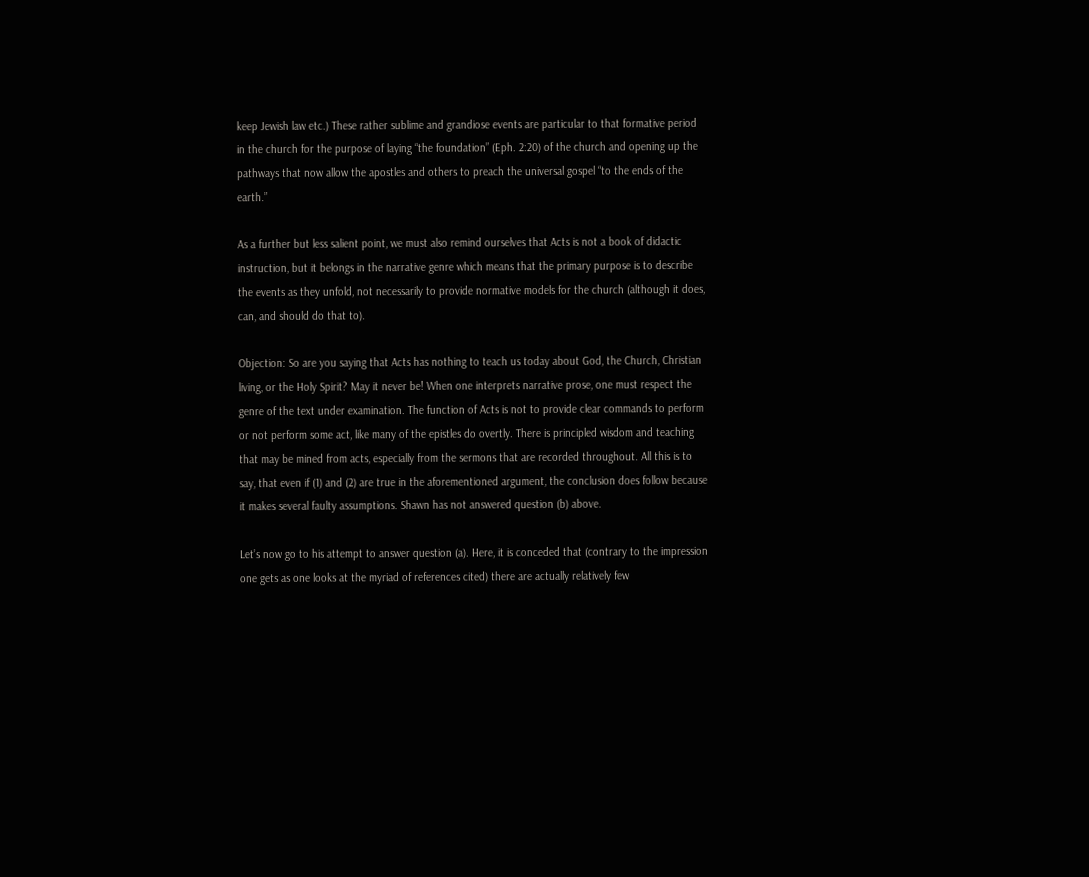keep Jewish law etc.) These rather sublime and grandiose events are particular to that formative period in the church for the purpose of laying “the foundation” (Eph. 2:20) of the church and opening up the pathways that now allow the apostles and others to preach the universal gospel “to the ends of the earth.”

As a further but less salient point, we must also remind ourselves that Acts is not a book of didactic instruction, but it belongs in the narrative genre which means that the primary purpose is to describe the events as they unfold, not necessarily to provide normative models for the church (although it does, can, and should do that to).

Objection: So are you saying that Acts has nothing to teach us today about God, the Church, Christian living, or the Holy Spirit? May it never be! When one interprets narrative prose, one must respect the genre of the text under examination. The function of Acts is not to provide clear commands to perform or not perform some act, like many of the epistles do overtly. There is principled wisdom and teaching that may be mined from acts, especially from the sermons that are recorded throughout. All this is to say, that even if (1) and (2) are true in the aforementioned argument, the conclusion does follow because it makes several faulty assumptions. Shawn has not answered question (b) above.

Let’s now go to his attempt to answer question (a). Here, it is conceded that (contrary to the impression one gets as one looks at the myriad of references cited) there are actually relatively few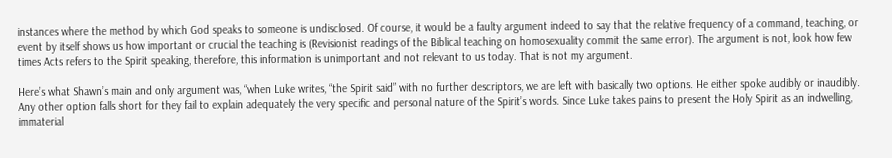instances where the method by which God speaks to someone is undisclosed. Of course, it would be a faulty argument indeed to say that the relative frequency of a command, teaching, or event by itself shows us how important or crucial the teaching is (Revisionist readings of the Biblical teaching on homosexuality commit the same error). The argument is not, look how few times Acts refers to the Spirit speaking, therefore, this information is unimportant and not relevant to us today. That is not my argument.

Here’s what Shawn’s main and only argument was, “when Luke writes, “the Spirit said” with no further descriptors, we are left with basically two options. He either spoke audibly or inaudibly. Any other option falls short for they fail to explain adequately the very specific and personal nature of the Spirit’s words. Since Luke takes pains to present the Holy Spirit as an indwelling, immaterial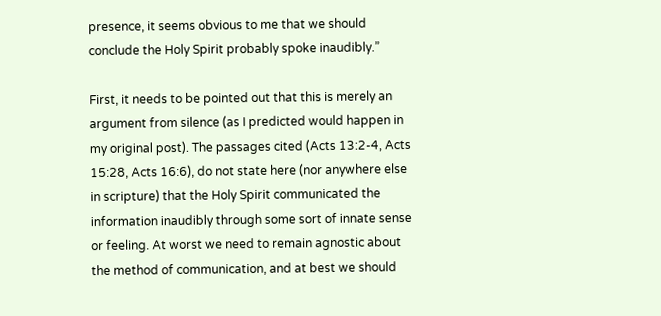presence, it seems obvious to me that we should conclude the Holy Spirit probably spoke inaudibly.”

First, it needs to be pointed out that this is merely an argument from silence (as I predicted would happen in my original post). The passages cited (Acts 13:2-4, Acts 15:28, Acts 16:6), do not state here (nor anywhere else in scripture) that the Holy Spirit communicated the information inaudibly through some sort of innate sense or feeling. At worst we need to remain agnostic about the method of communication, and at best we should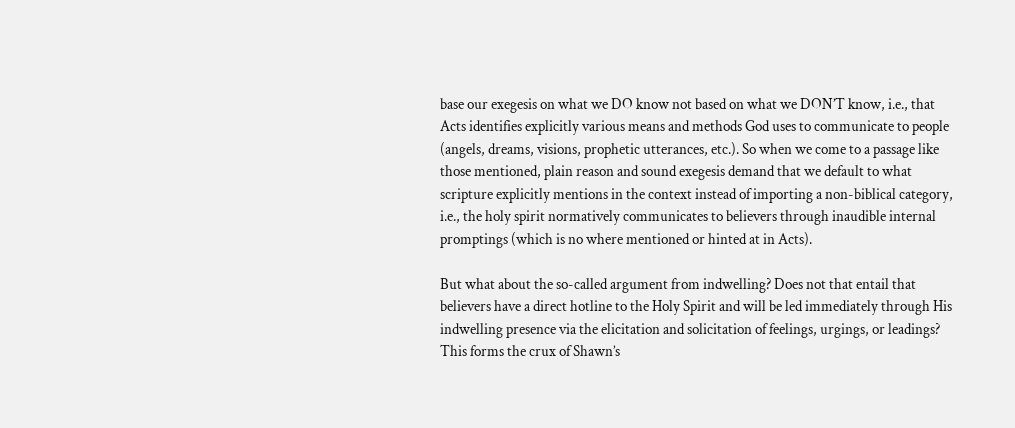base our exegesis on what we DO know not based on what we DON’T know, i.e., that Acts identifies explicitly various means and methods God uses to communicate to people (angels, dreams, visions, prophetic utterances, etc.). So when we come to a passage like those mentioned, plain reason and sound exegesis demand that we default to what scripture explicitly mentions in the context instead of importing a non-biblical category, i.e., the holy spirit normatively communicates to believers through inaudible internal promptings (which is no where mentioned or hinted at in Acts).

But what about the so-called argument from indwelling? Does not that entail that believers have a direct hotline to the Holy Spirit and will be led immediately through His indwelling presence via the elicitation and solicitation of feelings, urgings, or leadings? This forms the crux of Shawn’s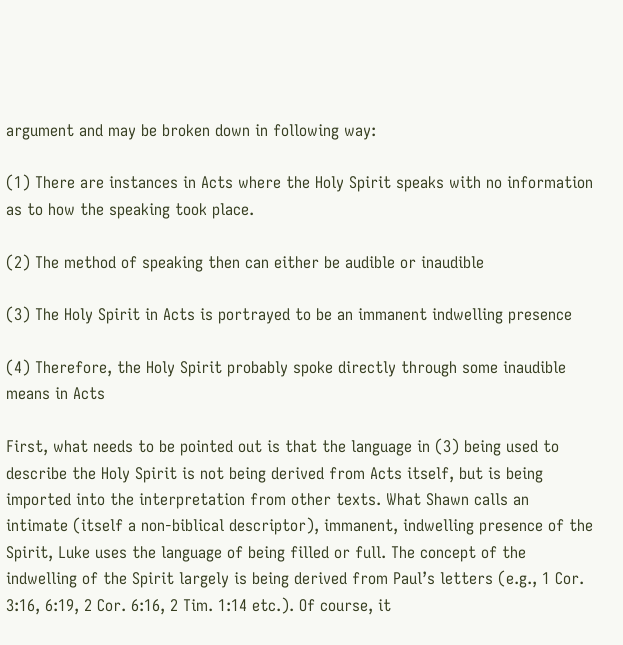argument and may be broken down in following way:

(1) There are instances in Acts where the Holy Spirit speaks with no information as to how the speaking took place.

(2) The method of speaking then can either be audible or inaudible

(3) The Holy Spirit in Acts is portrayed to be an immanent indwelling presence

(4) Therefore, the Holy Spirit probably spoke directly through some inaudible means in Acts

First, what needs to be pointed out is that the language in (3) being used to describe the Holy Spirit is not being derived from Acts itself, but is being imported into the interpretation from other texts. What Shawn calls an intimate (itself a non-biblical descriptor), immanent, indwelling presence of the Spirit, Luke uses the language of being filled or full. The concept of the indwelling of the Spirit largely is being derived from Paul’s letters (e.g., 1 Cor. 3:16, 6:19, 2 Cor. 6:16, 2 Tim. 1:14 etc.). Of course, it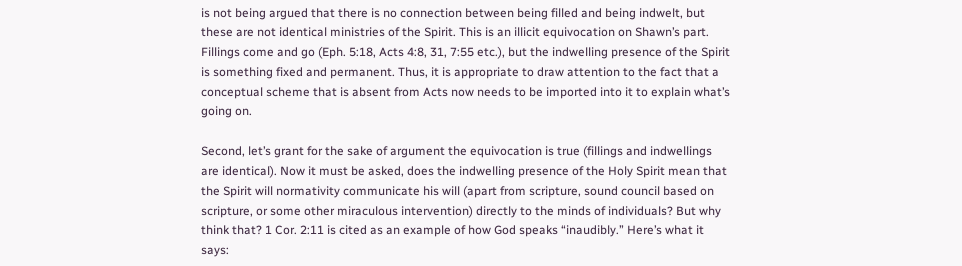is not being argued that there is no connection between being filled and being indwelt, but these are not identical ministries of the Spirit. This is an illicit equivocation on Shawn’s part. Fillings come and go (Eph. 5:18, Acts 4:8, 31, 7:55 etc.), but the indwelling presence of the Spirit is something fixed and permanent. Thus, it is appropriate to draw attention to the fact that a conceptual scheme that is absent from Acts now needs to be imported into it to explain what’s going on.

Second, let’s grant for the sake of argument the equivocation is true (fillings and indwellings are identical). Now it must be asked, does the indwelling presence of the Holy Spirit mean that the Spirit will normativity communicate his will (apart from scripture, sound council based on scripture, or some other miraculous intervention) directly to the minds of individuals? But why think that? 1 Cor. 2:11 is cited as an example of how God speaks “inaudibly.” Here’s what it says: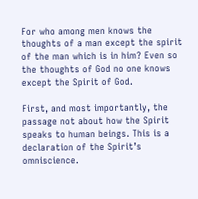For who among men knows the thoughts of a man except the spirit of the man which is in him? Even so the thoughts of God no one knows except the Spirit of God.

First, and most importantly, the passage not about how the Spirit speaks to human beings. This is a declaration of the Spirit’s omniscience.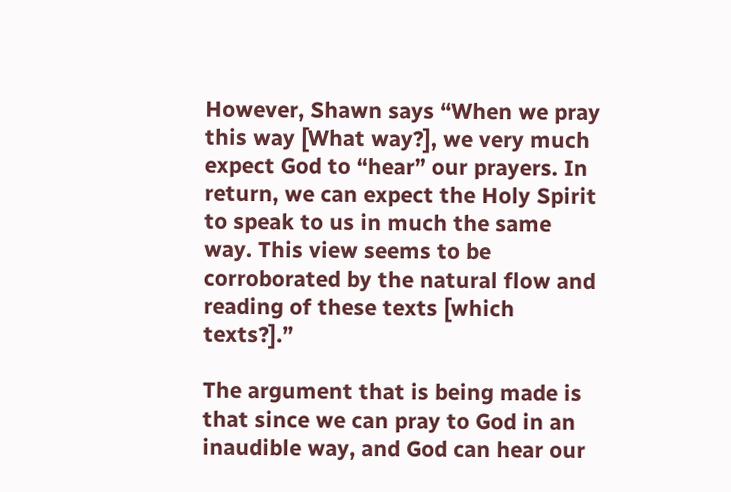However, Shawn says “When we pray this way [What way?], we very much expect God to “hear” our prayers. In return, we can expect the Holy Spirit to speak to us in much the same way. This view seems to be corroborated by the natural flow and reading of these texts [which texts?].”

The argument that is being made is that since we can pray to God in an inaudible way, and God can hear our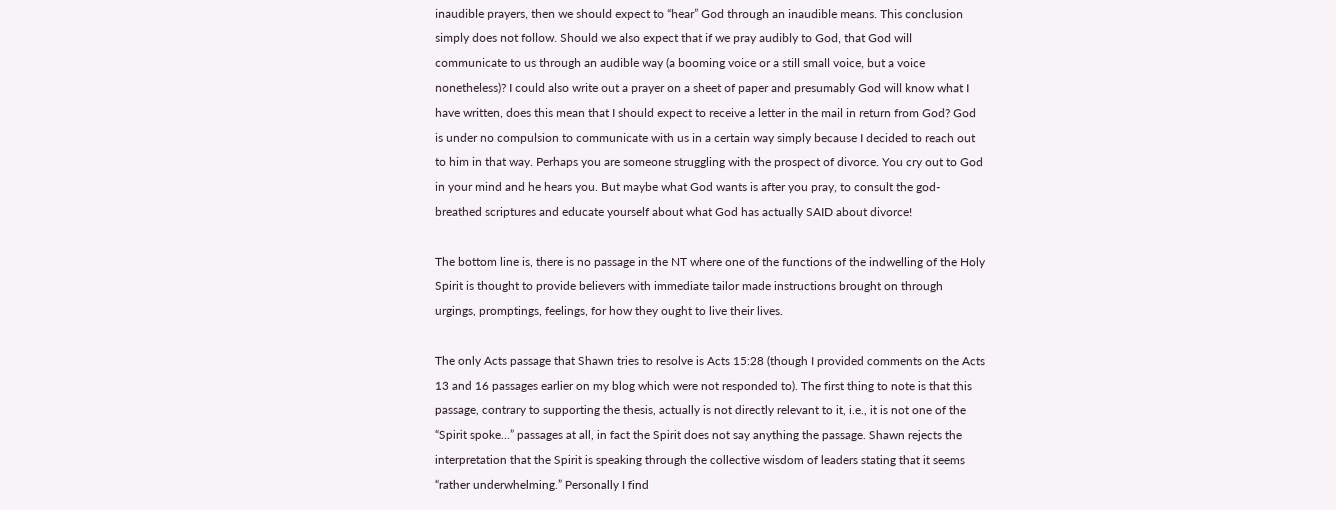inaudible prayers, then we should expect to “hear” God through an inaudible means. This conclusion simply does not follow. Should we also expect that if we pray audibly to God, that God will communicate to us through an audible way (a booming voice or a still small voice, but a voice nonetheless)? I could also write out a prayer on a sheet of paper and presumably God will know what I have written, does this mean that I should expect to receive a letter in the mail in return from God? God is under no compulsion to communicate with us in a certain way simply because I decided to reach out to him in that way. Perhaps you are someone struggling with the prospect of divorce. You cry out to God in your mind and he hears you. But maybe what God wants is after you pray, to consult the god-breathed scriptures and educate yourself about what God has actually SAID about divorce!

The bottom line is, there is no passage in the NT where one of the functions of the indwelling of the Holy Spirit is thought to provide believers with immediate tailor made instructions brought on through urgings, promptings, feelings, for how they ought to live their lives.

The only Acts passage that Shawn tries to resolve is Acts 15:28 (though I provided comments on the Acts 13 and 16 passages earlier on my blog which were not responded to). The first thing to note is that this passage, contrary to supporting the thesis, actually is not directly relevant to it, i.e., it is not one of the “Spirit spoke…” passages at all, in fact the Spirit does not say anything the passage. Shawn rejects the interpretation that the Spirit is speaking through the collective wisdom of leaders stating that it seems “rather underwhelming.” Personally I find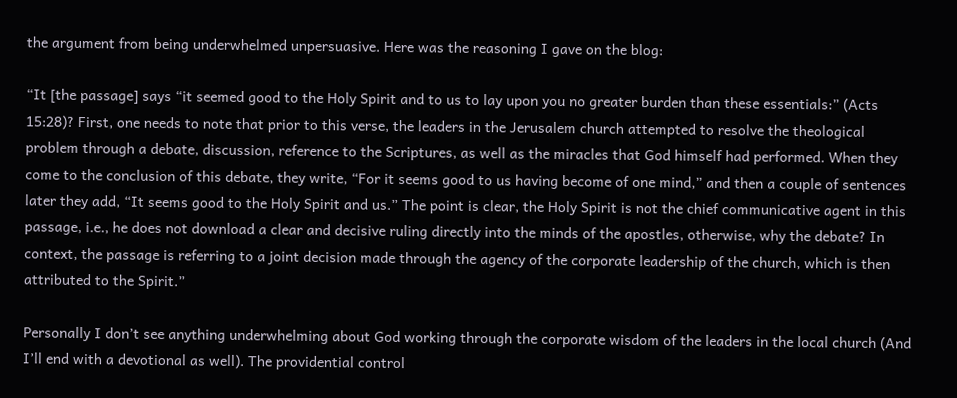the argument from being underwhelmed unpersuasive. Here was the reasoning I gave on the blog:

“It [the passage] says “it seemed good to the Holy Spirit and to us to lay upon you no greater burden than these essentials:” (Acts 15:28)? First, one needs to note that prior to this verse, the leaders in the Jerusalem church attempted to resolve the theological problem through a debate, discussion, reference to the Scriptures, as well as the miracles that God himself had performed. When they come to the conclusion of this debate, they write, “For it seems good to us having become of one mind,” and then a couple of sentences later they add, “It seems good to the Holy Spirit and us.” The point is clear, the Holy Spirit is not the chief communicative agent in this passage, i.e., he does not download a clear and decisive ruling directly into the minds of the apostles, otherwise, why the debate? In context, the passage is referring to a joint decision made through the agency of the corporate leadership of the church, which is then attributed to the Spirit.”

Personally I don’t see anything underwhelming about God working through the corporate wisdom of the leaders in the local church (And I’ll end with a devotional as well). The providential control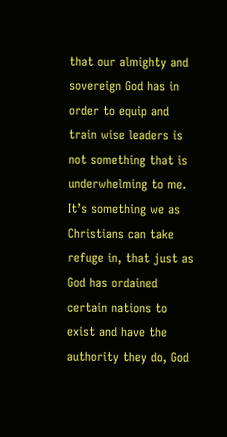that our almighty and sovereign God has in order to equip and train wise leaders is not something that is underwhelming to me. It’s something we as Christians can take refuge in, that just as God has ordained certain nations to exist and have the authority they do, God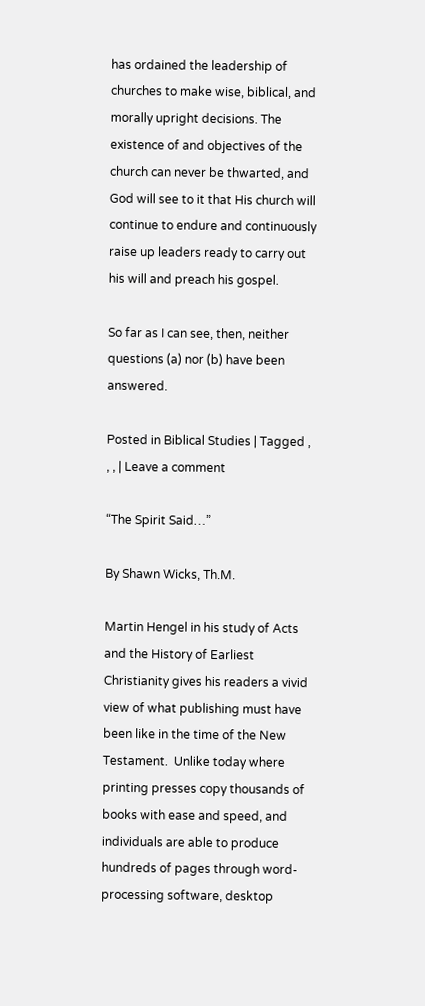has ordained the leadership of churches to make wise, biblical, and morally upright decisions. The existence of and objectives of the church can never be thwarted, and God will see to it that His church will continue to endure and continuously raise up leaders ready to carry out his will and preach his gospel.

So far as I can see, then, neither questions (a) nor (b) have been answered.

Posted in Biblical Studies | Tagged , , , | Leave a comment

“The Spirit Said…”

By Shawn Wicks, Th.M.

Martin Hengel in his study of Acts and the History of Earliest Christianity gives his readers a vivid view of what publishing must have been like in the time of the New Testament.  Unlike today where printing presses copy thousands of books with ease and speed, and individuals are able to produce hundreds of pages through word-processing software, desktop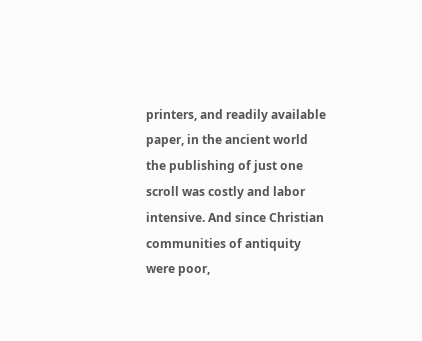printers, and readily available paper, in the ancient world the publishing of just one scroll was costly and labor intensive. And since Christian communities of antiquity were poor,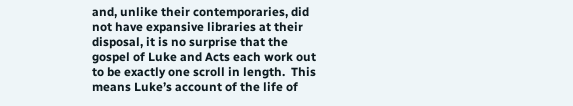and, unlike their contemporaries, did not have expansive libraries at their disposal, it is no surprise that the gospel of Luke and Acts each work out to be exactly one scroll in length.  This means Luke’s account of the life of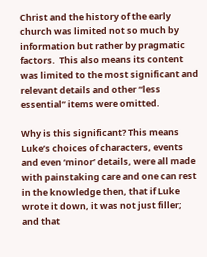Christ and the history of the early church was limited not so much by information but rather by pragmatic factors.  This also means its content was limited to the most significant and relevant details and other “less essential” items were omitted.

Why is this significant? This means Luke’s choices of characters, events and even ‘minor’ details, were all made with painstaking care and one can rest in the knowledge then, that if Luke wrote it down, it was not just filler; and that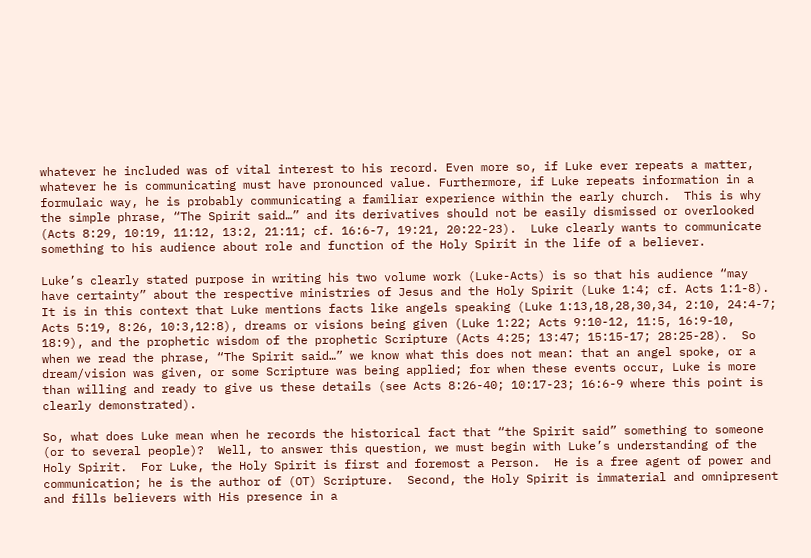whatever he included was of vital interest to his record. Even more so, if Luke ever repeats a matter, whatever he is communicating must have pronounced value. Furthermore, if Luke repeats information in a formulaic way, he is probably communicating a familiar experience within the early church.  This is why the simple phrase, “The Spirit said…” and its derivatives should not be easily dismissed or overlooked (Acts 8:29, 10:19, 11:12, 13:2, 21:11; cf. 16:6-7, 19:21, 20:22-23).  Luke clearly wants to communicate something to his audience about role and function of the Holy Spirit in the life of a believer.

Luke’s clearly stated purpose in writing his two volume work (Luke-Acts) is so that his audience “may have certainty” about the respective ministries of Jesus and the Holy Spirit (Luke 1:4; cf. Acts 1:1-8).  It is in this context that Luke mentions facts like angels speaking (Luke 1:13,18,28,30,34, 2:10, 24:4-7; Acts 5:19, 8:26, 10:3,12:8), dreams or visions being given (Luke 1:22; Acts 9:10-12, 11:5, 16:9-10, 18:9), and the prophetic wisdom of the prophetic Scripture (Acts 4:25; 13:47; 15:15-17; 28:25-28).  So when we read the phrase, “The Spirit said…” we know what this does not mean: that an angel spoke, or a dream/vision was given, or some Scripture was being applied; for when these events occur, Luke is more than willing and ready to give us these details (see Acts 8:26-40; 10:17-23; 16:6-9 where this point is clearly demonstrated).

So, what does Luke mean when he records the historical fact that “the Spirit said” something to someone (or to several people)?  Well, to answer this question, we must begin with Luke’s understanding of the Holy Spirit.  For Luke, the Holy Spirit is first and foremost a Person.  He is a free agent of power and communication; he is the author of (OT) Scripture.  Second, the Holy Spirit is immaterial and omnipresent and fills believers with His presence in a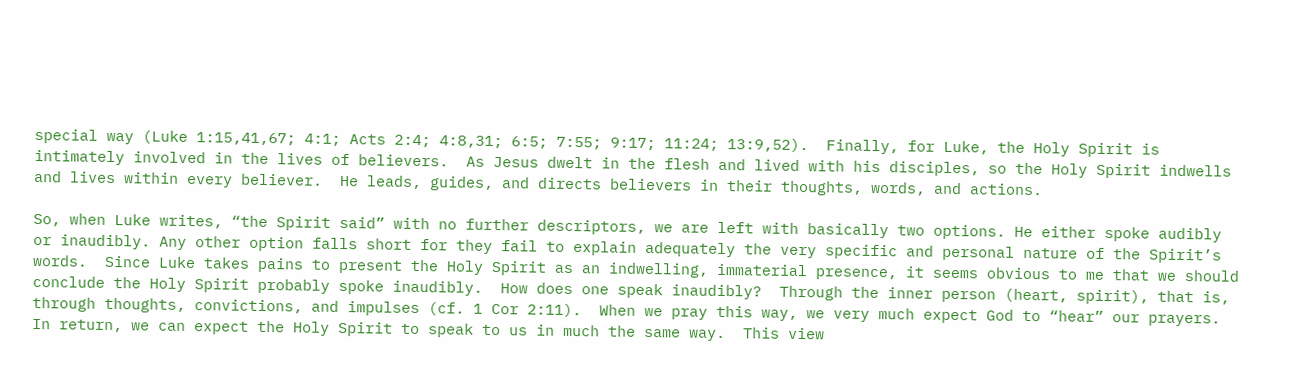special way (Luke 1:15,41,67; 4:1; Acts 2:4; 4:8,31; 6:5; 7:55; 9:17; 11:24; 13:9,52).  Finally, for Luke, the Holy Spirit is intimately involved in the lives of believers.  As Jesus dwelt in the flesh and lived with his disciples, so the Holy Spirit indwells and lives within every believer.  He leads, guides, and directs believers in their thoughts, words, and actions.

So, when Luke writes, “the Spirit said” with no further descriptors, we are left with basically two options. He either spoke audibly or inaudibly. Any other option falls short for they fail to explain adequately the very specific and personal nature of the Spirit’s words.  Since Luke takes pains to present the Holy Spirit as an indwelling, immaterial presence, it seems obvious to me that we should conclude the Holy Spirit probably spoke inaudibly.  How does one speak inaudibly?  Through the inner person (heart, spirit), that is, through thoughts, convictions, and impulses (cf. 1 Cor 2:11).  When we pray this way, we very much expect God to “hear” our prayers.  In return, we can expect the Holy Spirit to speak to us in much the same way.  This view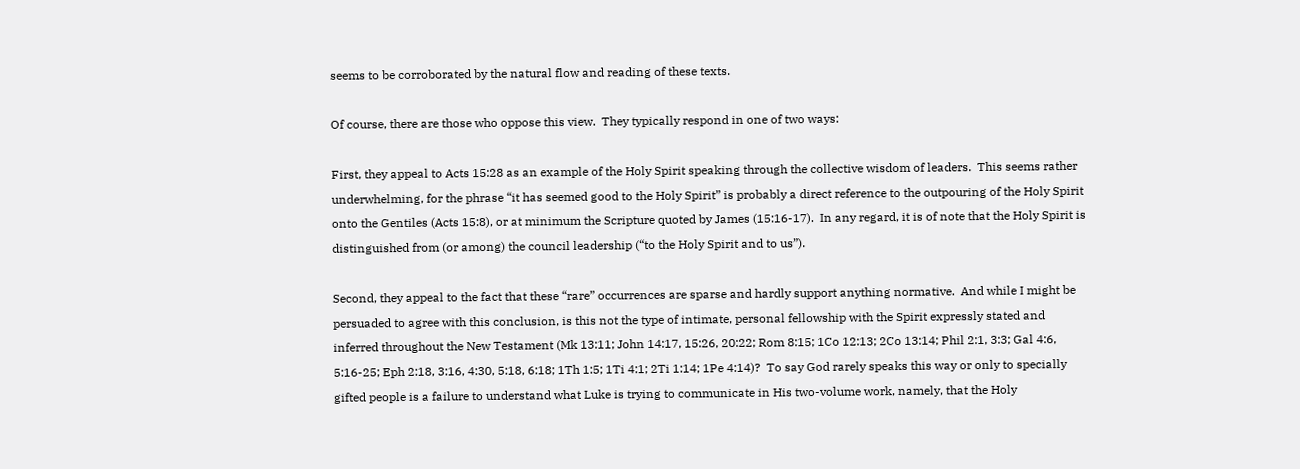seems to be corroborated by the natural flow and reading of these texts.

Of course, there are those who oppose this view.  They typically respond in one of two ways:

First, they appeal to Acts 15:28 as an example of the Holy Spirit speaking through the collective wisdom of leaders.  This seems rather underwhelming, for the phrase “it has seemed good to the Holy Spirit” is probably a direct reference to the outpouring of the Holy Spirit onto the Gentiles (Acts 15:8), or at minimum the Scripture quoted by James (15:16-17).  In any regard, it is of note that the Holy Spirit is distinguished from (or among) the council leadership (“to the Holy Spirit and to us”).

Second, they appeal to the fact that these “rare” occurrences are sparse and hardly support anything normative.  And while I might be persuaded to agree with this conclusion, is this not the type of intimate, personal fellowship with the Spirit expressly stated and inferred throughout the New Testament (Mk 13:11; John 14:17, 15:26, 20:22; Rom 8:15; 1Co 12:13; 2Co 13:14; Phil 2:1, 3:3; Gal 4:6, 5:16-25; Eph 2:18, 3:16, 4:30, 5:18, 6:18; 1Th 1:5; 1Ti 4:1; 2Ti 1:14; 1Pe 4:14)?  To say God rarely speaks this way or only to specially gifted people is a failure to understand what Luke is trying to communicate in His two-volume work, namely, that the Holy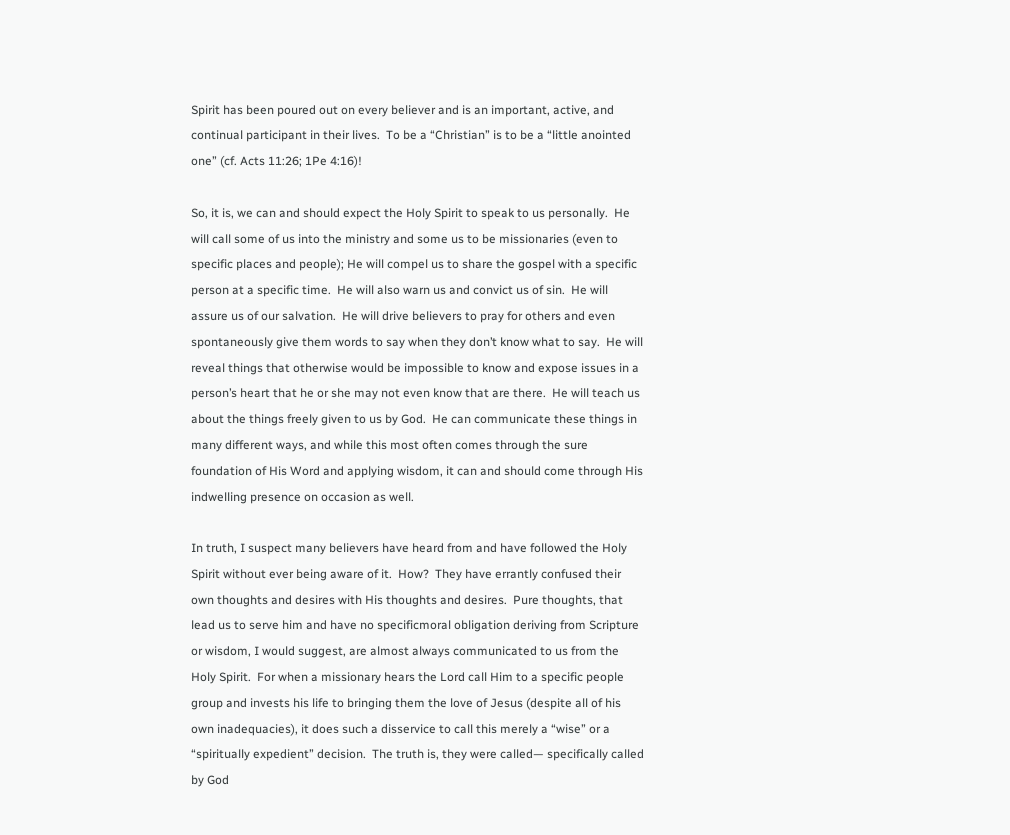Spirit has been poured out on every believer and is an important, active, and continual participant in their lives.  To be a “Christian” is to be a “little anointed one” (cf. Acts 11:26; 1Pe 4:16)!

So, it is, we can and should expect the Holy Spirit to speak to us personally.  He will call some of us into the ministry and some us to be missionaries (even to specific places and people); He will compel us to share the gospel with a specific person at a specific time.  He will also warn us and convict us of sin.  He will assure us of our salvation.  He will drive believers to pray for others and even spontaneously give them words to say when they don’t know what to say.  He will reveal things that otherwise would be impossible to know and expose issues in a person’s heart that he or she may not even know that are there.  He will teach us about the things freely given to us by God.  He can communicate these things in many different ways, and while this most often comes through the sure foundation of His Word and applying wisdom, it can and should come through His indwelling presence on occasion as well.

In truth, I suspect many believers have heard from and have followed the Holy Spirit without ever being aware of it.  How?  They have errantly confused their own thoughts and desires with His thoughts and desires.  Pure thoughts, that lead us to serve him and have no specificmoral obligation deriving from Scripture or wisdom, I would suggest, are almost always communicated to us from the Holy Spirit.  For when a missionary hears the Lord call Him to a specific people group and invests his life to bringing them the love of Jesus (despite all of his own inadequacies), it does such a disservice to call this merely a “wise” or a “spiritually expedient” decision.  The truth is, they were called— specifically called by God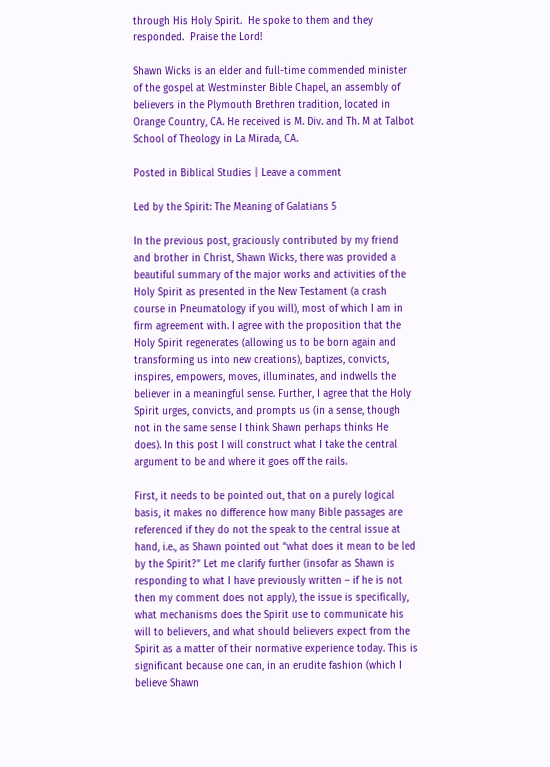through His Holy Spirit.  He spoke to them and they responded.  Praise the Lord!

Shawn Wicks is an elder and full-time commended minister of the gospel at Westminster Bible Chapel, an assembly of believers in the Plymouth Brethren tradition, located in Orange Country, CA. He received is M. Div. and Th. M at Talbot School of Theology in La Mirada, CA.

Posted in Biblical Studies | Leave a comment

Led by the Spirit: The Meaning of Galatians 5

In the previous post, graciously contributed by my friend and brother in Christ, Shawn Wicks, there was provided a beautiful summary of the major works and activities of the Holy Spirit as presented in the New Testament (a crash course in Pneumatology if you will), most of which I am in firm agreement with. I agree with the proposition that the Holy Spirit regenerates (allowing us to be born again and transforming us into new creations), baptizes, convicts, inspires, empowers, moves, illuminates, and indwells the believer in a meaningful sense. Further, I agree that the Holy Spirit urges, convicts, and prompts us (in a sense, though not in the same sense I think Shawn perhaps thinks He does). In this post I will construct what I take the central argument to be and where it goes off the rails.

First, it needs to be pointed out, that on a purely logical basis, it makes no difference how many Bible passages are referenced if they do not the speak to the central issue at hand, i.e., as Shawn pointed out “what does it mean to be led by the Spirit?” Let me clarify further (insofar as Shawn is responding to what I have previously written – if he is not then my comment does not apply), the issue is specifically, what mechanisms does the Spirit use to communicate his will to believers, and what should believers expect from the Spirit as a matter of their normative experience today. This is significant because one can, in an erudite fashion (which I believe Shawn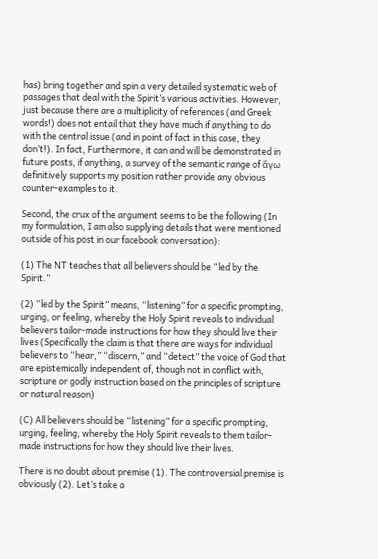has) bring together and spin a very detailed systematic web of passages that deal with the Spirit’s various activities. However, just because there are a multiplicity of references (and Greek words!) does not entail that they have much if anything to do with the central issue (and in point of fact in this case, they don’t!). In fact, Furthermore, it can and will be demonstrated in future posts, if anything, a survey of the semantic range of ἄγω definitively supports my position rather provide any obvious counter-examples to it.

Second, the crux of the argument seems to be the following (In my formulation, I am also supplying details that were mentioned outside of his post in our facebook conversation):

(1) The NT teaches that all believers should be “led by the Spirit.”

(2) “led by the Spirit” means, “listening” for a specific prompting, urging, or feeling, whereby the Holy Spirit reveals to individual believers tailor-made instructions for how they should live their lives (Specifically the claim is that there are ways for individual believers to “hear,” “discern,” and “detect” the voice of God that are epistemically independent of, though not in conflict with, scripture or godly instruction based on the principles of scripture or natural reason)

(C) All believers should be “listening” for a specific prompting, urging, feeling, whereby the Holy Spirit reveals to them tailor-made instructions for how they should live their lives.

There is no doubt about premise (1). The controversial premise is obviously (2). Let’s take a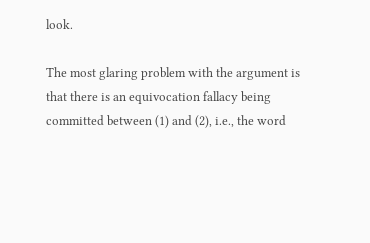look.

The most glaring problem with the argument is that there is an equivocation fallacy being committed between (1) and (2), i.e., the word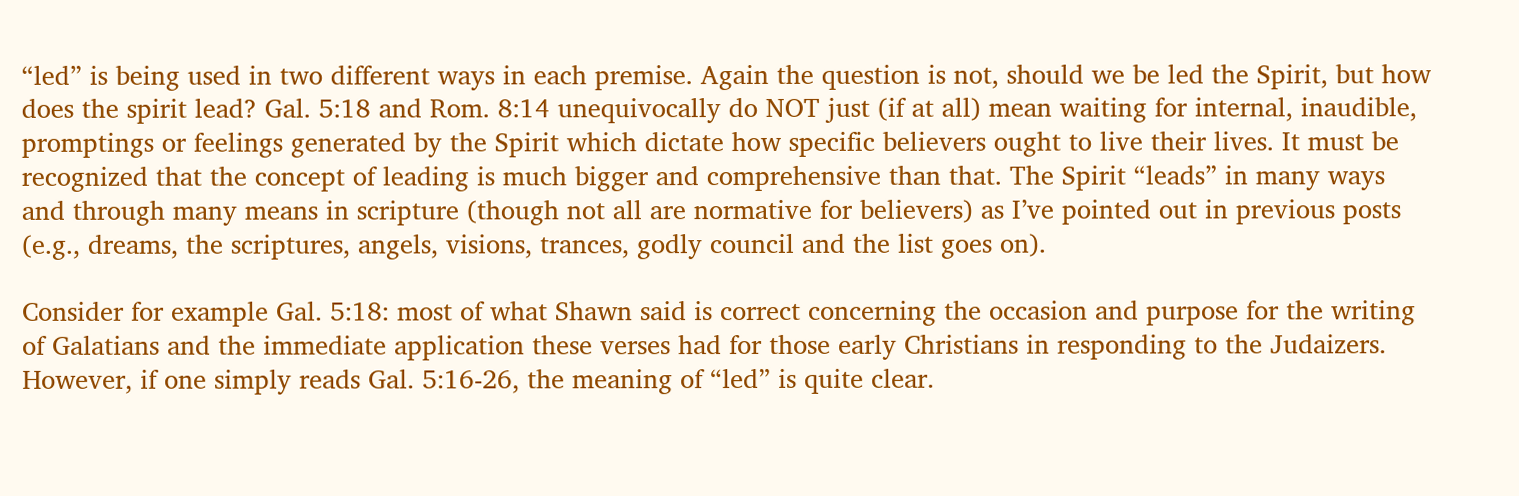“led” is being used in two different ways in each premise. Again the question is not, should we be led the Spirit, but how does the spirit lead? Gal. 5:18 and Rom. 8:14 unequivocally do NOT just (if at all) mean waiting for internal, inaudible, promptings or feelings generated by the Spirit which dictate how specific believers ought to live their lives. It must be recognized that the concept of leading is much bigger and comprehensive than that. The Spirit “leads” in many ways and through many means in scripture (though not all are normative for believers) as I’ve pointed out in previous posts (e.g., dreams, the scriptures, angels, visions, trances, godly council and the list goes on).

Consider for example Gal. 5:18: most of what Shawn said is correct concerning the occasion and purpose for the writing of Galatians and the immediate application these verses had for those early Christians in responding to the Judaizers. However, if one simply reads Gal. 5:16-26, the meaning of “led” is quite clear.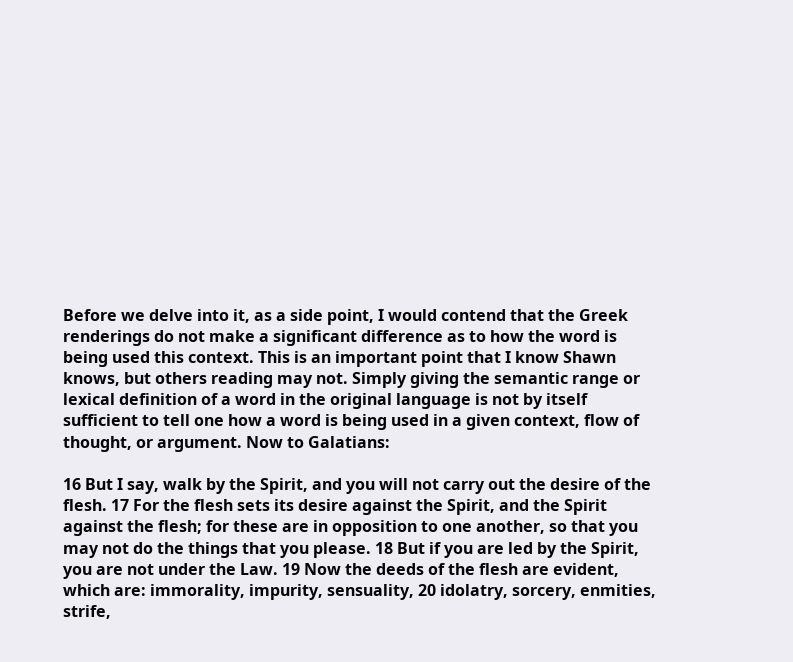Before we delve into it, as a side point, I would contend that the Greek renderings do not make a significant difference as to how the word is being used this context. This is an important point that I know Shawn knows, but others reading may not. Simply giving the semantic range or lexical definition of a word in the original language is not by itself sufficient to tell one how a word is being used in a given context, flow of thought, or argument. Now to Galatians:

16 But I say, walk by the Spirit, and you will not carry out the desire of the flesh. 17 For the flesh sets its desire against the Spirit, and the Spirit against the flesh; for these are in opposition to one another, so that you may not do the things that you please. 18 But if you are led by the Spirit, you are not under the Law. 19 Now the deeds of the flesh are evident, which are: immorality, impurity, sensuality, 20 idolatry, sorcery, enmities, strife,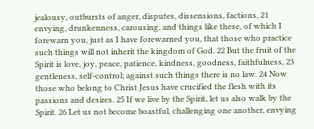jealousy, outbursts of anger, disputes, dissensions, factions, 21 envying, drunkenness, carousing, and things like these, of which I forewarn you, just as I have forewarned you, that those who practice such things will not inherit the kingdom of God. 22 But the fruit of the Spirit is love, joy, peace, patience, kindness, goodness, faithfulness, 23 gentleness, self-control; against such things there is no law. 24 Now those who belong to Christ Jesus have crucified the flesh with its passions and desires. 25 If we live by the Spirit, let us also walk by the Spirit. 26 Let us not become boastful, challenging one another, envying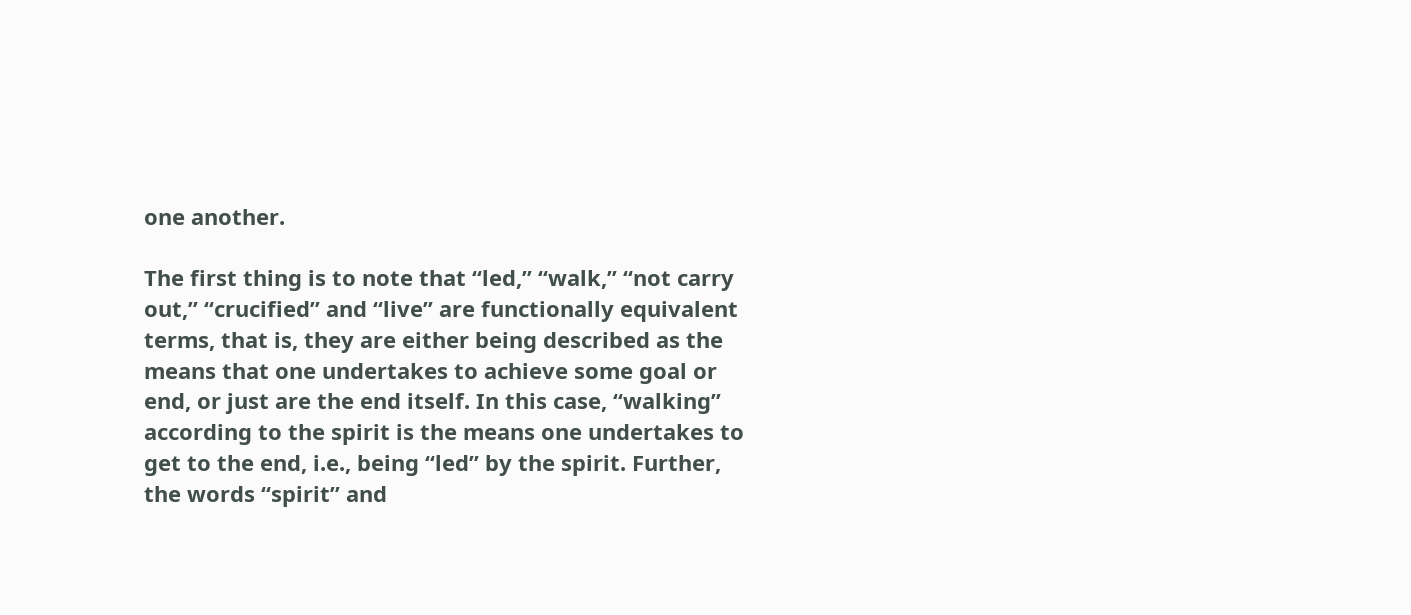one another.

The first thing is to note that “led,” “walk,” “not carry out,” “crucified” and “live” are functionally equivalent terms, that is, they are either being described as the means that one undertakes to achieve some goal or end, or just are the end itself. In this case, “walking” according to the spirit is the means one undertakes to get to the end, i.e., being “led” by the spirit. Further, the words “spirit” and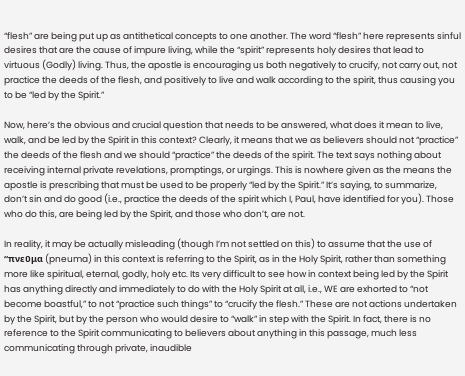“flesh” are being put up as antithetical concepts to one another. The word “flesh” here represents sinful desires that are the cause of impure living, while the “spirit” represents holy desires that lead to virtuous (Godly) living. Thus, the apostle is encouraging us both negatively to crucify, not carry out, not practice the deeds of the flesh, and positively to live and walk according to the spirit, thus causing you to be “led by the Spirit.”

Now, here’s the obvious and crucial question that needs to be answered, what does it mean to live, walk, and be led by the Spirit in this context? Clearly, it means that we as believers should not “practice” the deeds of the flesh and we should “practice” the deeds of the spirit. The text says nothing about receiving internal private revelations, promptings, or urgings. This is nowhere given as the means the apostle is prescribing that must be used to be properly “led by the Spirit.” It’s saying, to summarize, don’t sin and do good (i.e., practice the deeds of the spirit which I, Paul, have identified for you). Those who do this, are being led by the Spirit, and those who don’t, are not.

In reality, it may be actually misleading (though I’m not settled on this) to assume that the use of “πνεῦμα (pneuma) in this context is referring to the Spirit, as in the Holy Spirit, rather than something more like spiritual, eternal, godly, holy etc. Its very difficult to see how in context being led by the Spirit has anything directly and immediately to do with the Holy Spirit at all, i.e., WE are exhorted to “not become boastful,” to not “practice such things” to “crucify the flesh.” These are not actions undertaken by the Spirit, but by the person who would desire to “walk” in step with the Spirit. In fact, there is no reference to the Spirit communicating to believers about anything in this passage, much less communicating through private, inaudible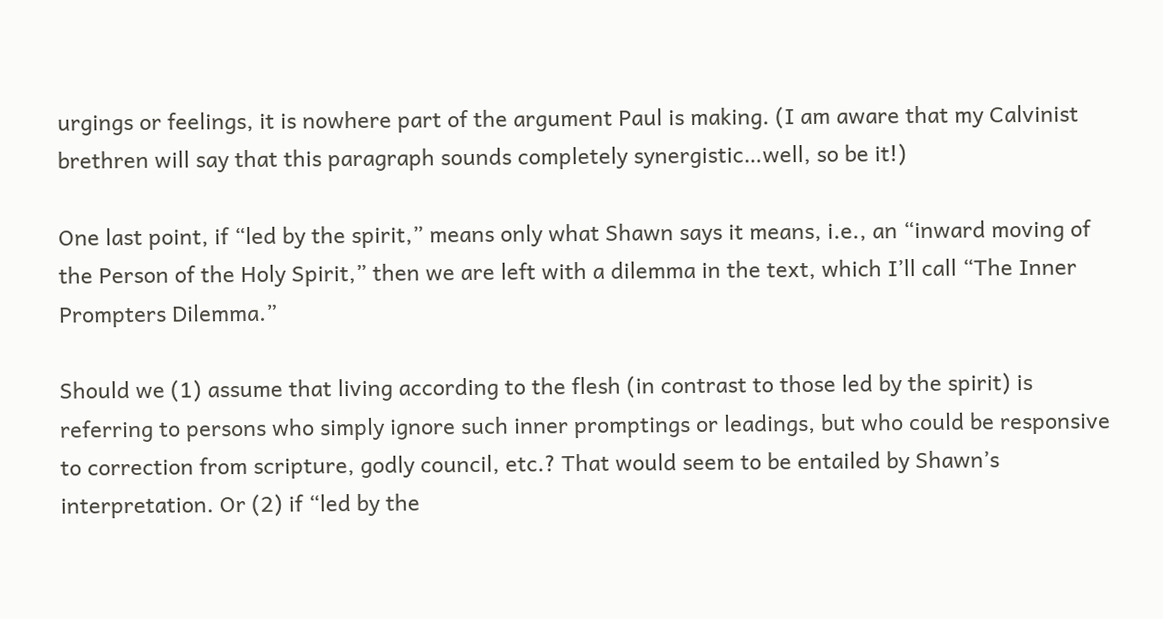urgings or feelings, it is nowhere part of the argument Paul is making. (I am aware that my Calvinist brethren will say that this paragraph sounds completely synergistic…well, so be it!)

One last point, if “led by the spirit,” means only what Shawn says it means, i.e., an “inward moving of the Person of the Holy Spirit,” then we are left with a dilemma in the text, which I’ll call “The Inner Prompters Dilemma.”

Should we (1) assume that living according to the flesh (in contrast to those led by the spirit) is referring to persons who simply ignore such inner promptings or leadings, but who could be responsive to correction from scripture, godly council, etc.? That would seem to be entailed by Shawn’s interpretation. Or (2) if “led by the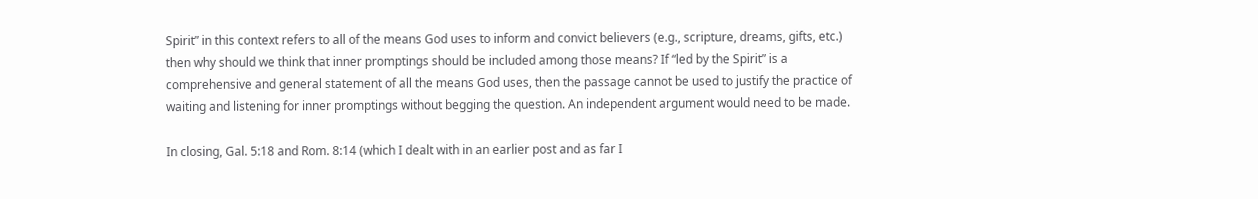Spirit” in this context refers to all of the means God uses to inform and convict believers (e.g., scripture, dreams, gifts, etc.) then why should we think that inner promptings should be included among those means? If “led by the Spirit” is a comprehensive and general statement of all the means God uses, then the passage cannot be used to justify the practice of waiting and listening for inner promptings without begging the question. An independent argument would need to be made.

In closing, Gal. 5:18 and Rom. 8:14 (which I dealt with in an earlier post and as far I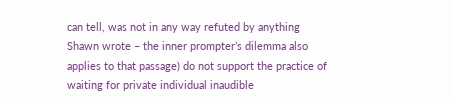can tell, was not in any way refuted by anything Shawn wrote – the inner prompter’s dilemma also applies to that passage) do not support the practice of waiting for private individual inaudible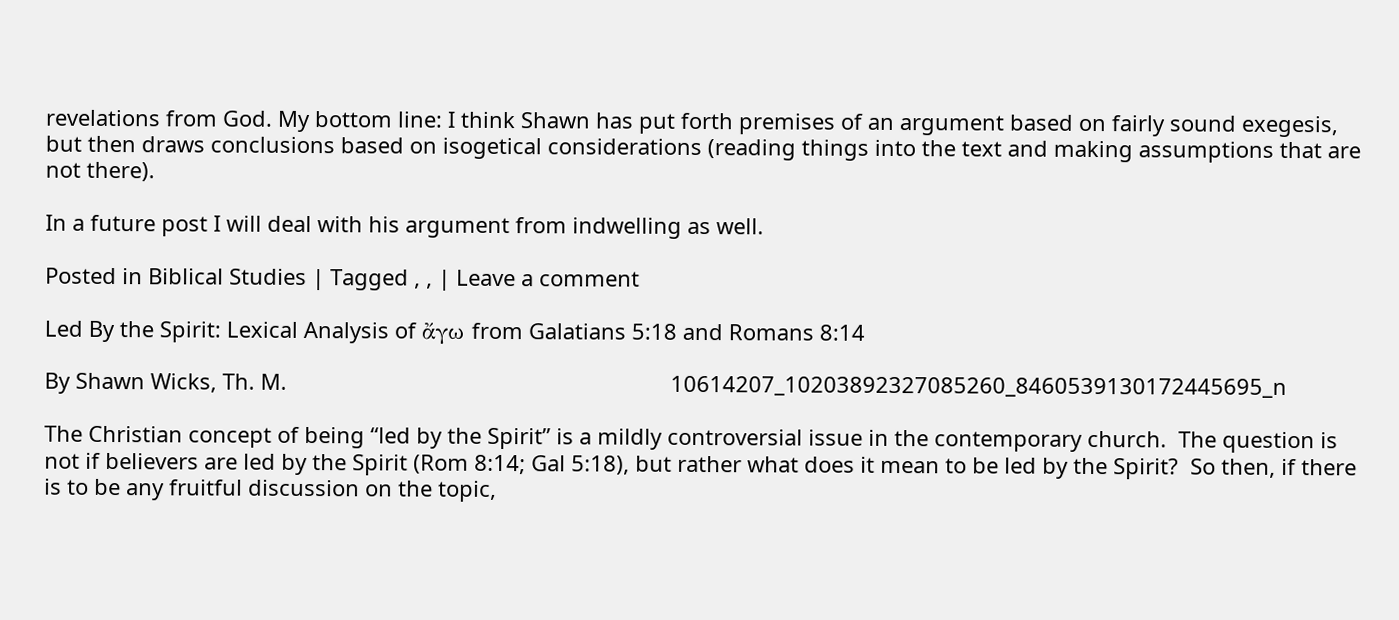revelations from God. My bottom line: I think Shawn has put forth premises of an argument based on fairly sound exegesis, but then draws conclusions based on isogetical considerations (reading things into the text and making assumptions that are not there).

In a future post I will deal with his argument from indwelling as well.

Posted in Biblical Studies | Tagged , , | Leave a comment

Led By the Spirit: Lexical Analysis of ἄγω from Galatians 5:18 and Romans 8:14

By Shawn Wicks, Th. M.                                                                10614207_10203892327085260_8460539130172445695_n

The Christian concept of being “led by the Spirit” is a mildly controversial issue in the contemporary church.  The question is not if believers are led by the Spirit (Rom 8:14; Gal 5:18), but rather what does it mean to be led by the Spirit?  So then, if there is to be any fruitful discussion on the topic,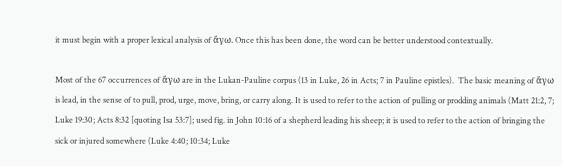it must begin with a proper lexical analysis of ἄγω. Once this has been done, the word can be better understood contextually.

Most of the 67 occurrences of ἄγω are in the Lukan-Pauline corpus (13 in Luke, 26 in Acts; 7 in Pauline epistles).  The basic meaning of ἄγω is lead, in the sense of to pull, prod, urge, move, bring, or carry along. It is used to refer to the action of pulling or prodding animals (Matt 21:2, 7; Luke 19:30; Acts 8:32 [quoting Isa 53:7]; used fig. in John 10:16 of a shepherd leading his sheep; it is used to refer to the action of bringing the sick or injured somewhere (Luke 4:40; 10:34; Luke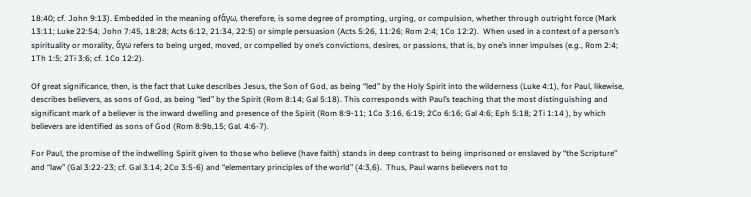18:40; cf. John 9:13). Embedded in the meaning ofἄγω, therefore, is some degree of prompting, urging, or compulsion, whether through outright force (Mark 13:11; Luke 22:54; John 7:45, 18:28; Acts 6:12, 21:34, 22:5) or simple persuasion (Acts 5:26, 11:26; Rom 2:4; 1Co 12:2).  When used in a context of a person’s spirituality or morality, ἄγω refers to being urged, moved, or compelled by one’s convictions, desires, or passions, that is, by one’s inner impulses (e.g., Rom 2:4; 1Th 1:5; 2Ti 3:6; cf. 1Co 12:2).

Of great significance, then, is the fact that Luke describes Jesus, the Son of God, as being “led” by the Holy Spirit into the wilderness (Luke 4:1), for Paul, likewise, describes believers, as sons of God, as being “led” by the Spirit (Rom 8:14; Gal 5:18). This corresponds with Paul’s teaching that the most distinguishing and significant mark of a believer is the inward dwelling and presence of the Spirit (Rom 8:9-11; 1Co 3:16, 6:19; 2Co 6:16; Gal 4:6; Eph 5:18; 2Ti 1:14 ), by which believers are identified as sons of God (Rom 8:9b,15; Gal. 4:6-7).

For Paul, the promise of the indwelling Spirit given to those who believe (have faith) stands in deep contrast to being imprisoned or enslaved by “the Scripture” and “law” (Gal 3:22-23; cf. Gal 3:14; 2Co 3:5-6) and “elementary principles of the world” (4:3,6).  Thus, Paul warns believers not to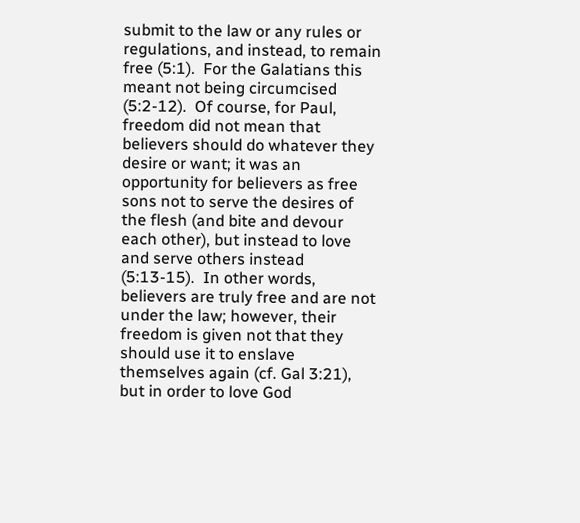submit to the law or any rules or regulations, and instead, to remain free (5:1).  For the Galatians this meant not being circumcised (5:2-12).  Of course, for Paul, freedom did not mean that believers should do whatever they desire or want; it was an opportunity for believers as free sons not to serve the desires of the flesh (and bite and devour each other), but instead to love and serve others instead (5:13-15).  In other words, believers are truly free and are not under the law; however, their freedom is given not that they should use it to enslave themselves again (cf. Gal 3:21), but in order to love God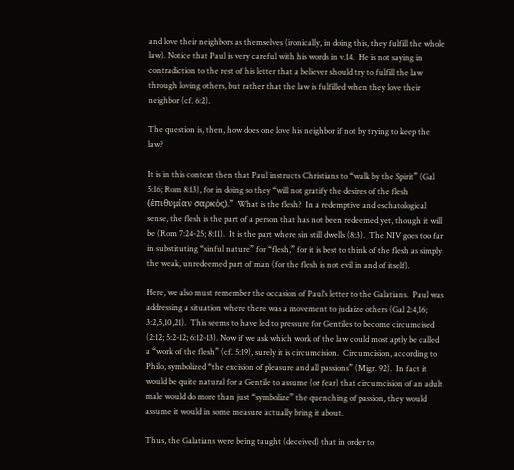and love their neighbors as themselves (ironically, in doing this, they fulfill the whole law). Notice that Paul is very careful with his words in v.14.  He is not saying in contradiction to the rest of his letter that a believer should try to fulfill the law through loving others, but rather that the law is fulfilled when they love their neighbor (cf. 6:2).

The question is, then, how does one love his neighbor if not by trying to keep the law?

It is in this context then that Paul instructs Christians to “walk by the Spirit” (Gal 5:16; Rom 8:13), for in doing so they “will not gratify the desires of the flesh (ἐπιθυμίαν σαρκὸς).”  What is the flesh?  In a redemptive and eschatological sense, the flesh is the part of a person that has not been redeemed yet, though it will be (Rom 7:24-25; 8:11).  It is the part where sin still dwells (8:3).  The NIV goes too far in substituting “sinful nature” for “flesh,” for it is best to think of the flesh as simply the weak, unredeemed part of man (for the flesh is not evil in and of itself).

Here, we also must remember the occasion of Paul’s letter to the Galatians.  Paul was addressing a situation where there was a movement to judaize others (Gal 2:4,16; 3:2,5,10,21).  This seems to have led to pressure for Gentiles to become circumcised (2:12; 5:2-12; 6:12-13). Now if we ask which work of the law could most aptly be called a “work of the flesh” (cf. 5:19), surely it is circumcision.  Circumcision, according to Philo, symbolized “the excision of pleasure and all passions” (Migr. 92).  In fact it would be quite natural for a Gentile to assume (or fear) that circumcision of an adult male would do more than just “symbolize” the quenching of passion, they would assume it would in some measure actually bring it about.

Thus, the Galatians were being taught (deceived) that in order to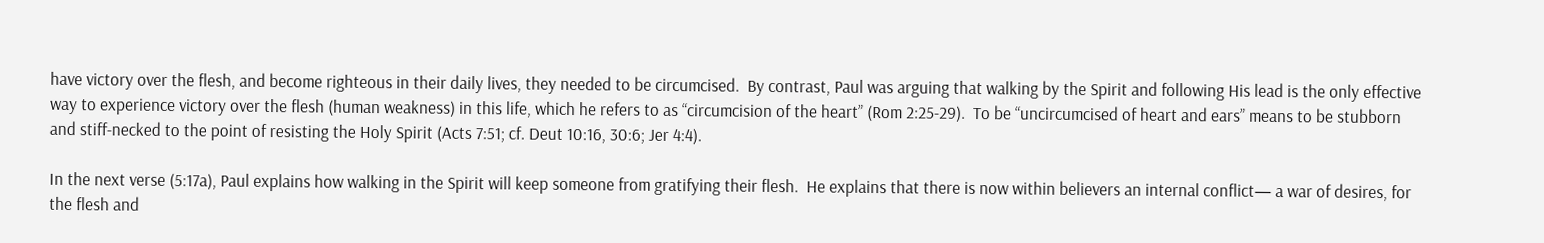have victory over the flesh, and become righteous in their daily lives, they needed to be circumcised.  By contrast, Paul was arguing that walking by the Spirit and following His lead is the only effective way to experience victory over the flesh (human weakness) in this life, which he refers to as “circumcision of the heart” (Rom 2:25-29).  To be “uncircumcised of heart and ears” means to be stubborn and stiff-necked to the point of resisting the Holy Spirit (Acts 7:51; cf. Deut 10:16, 30:6; Jer 4:4).

In the next verse (5:17a), Paul explains how walking in the Spirit will keep someone from gratifying their flesh.  He explains that there is now within believers an internal conflict— a war of desires, for the flesh and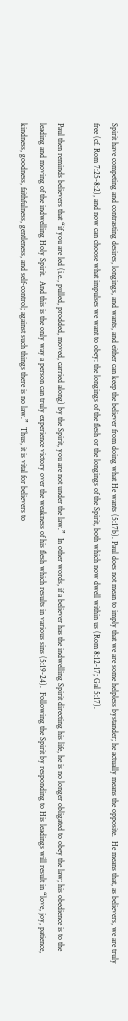Spirit have competing and contrasting desires, longings, and wants, and either can keep the believer from doing what He wants (5:17b). Paul does not mean to imply that we are some helpless bystander; he actually means the opposite.  He means that, as believers, we are truly free (cf. Rom 7:25-8:2), and now can choose what impulses we want to obey: the longings of the flesh or the longings of the Spirit, both which now dwell within us (Rom 8:12-17; Gal 5:17).

Paul then reminds believers that “if you are led (i.e., pulled, prodded, moved, carried along) by the Spirit, you are not under the law.”  In other words, if a believer has the indwelling Spirit directing his life, he is no longer obligated to obey the law; his obedience is to the leading and moving of the indwelling Holy Spirit.  And this is the only way a person can truly experience victory over the weakness of his flesh which results in various sins (5:19-24).  Following the Spirit by responding to His leadings will result in “love, joy, patience, kindness, goodness, faithfulness, gentleness, and self-control; against such things there is no law.”  Thus, it is vital for believers to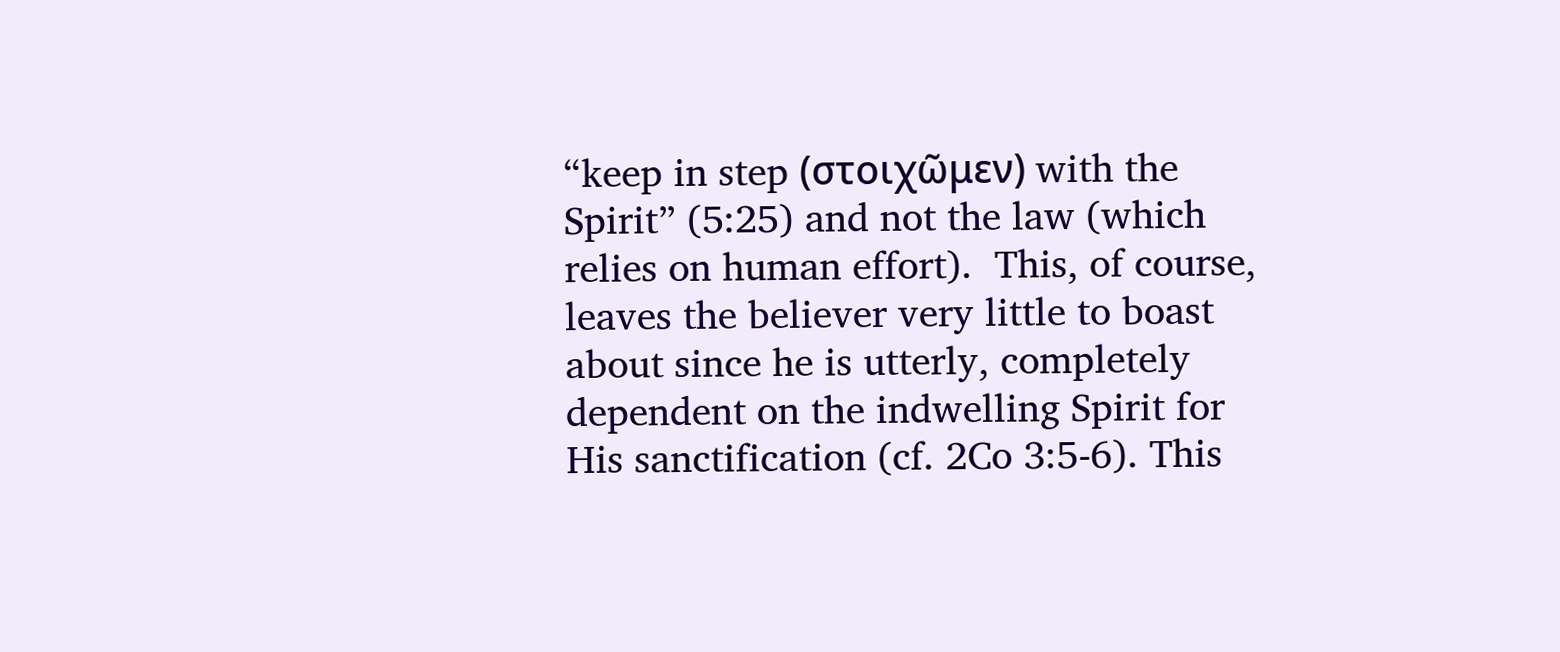“keep in step (στοιχῶμεν) with the Spirit” (5:25) and not the law (which relies on human effort).  This, of course, leaves the believer very little to boast about since he is utterly, completely dependent on the indwelling Spirit for His sanctification (cf. 2Co 3:5-6). This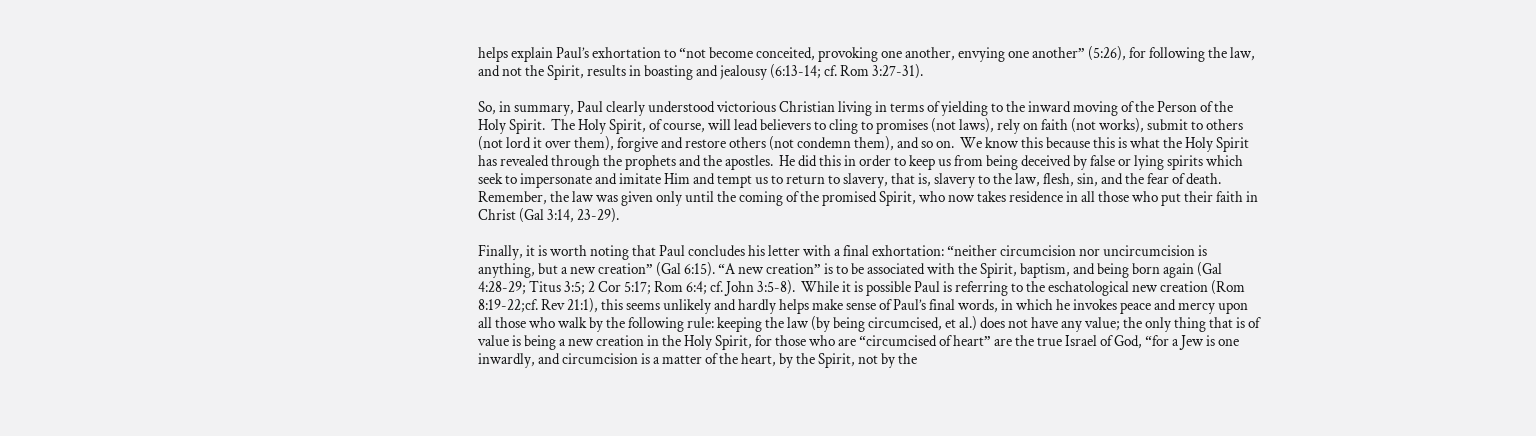helps explain Paul’s exhortation to “not become conceited, provoking one another, envying one another” (5:26), for following the law, and not the Spirit, results in boasting and jealousy (6:13-14; cf. Rom 3:27-31).

So, in summary, Paul clearly understood victorious Christian living in terms of yielding to the inward moving of the Person of the Holy Spirit.  The Holy Spirit, of course, will lead believers to cling to promises (not laws), rely on faith (not works), submit to others (not lord it over them), forgive and restore others (not condemn them), and so on.  We know this because this is what the Holy Spirit has revealed through the prophets and the apostles.  He did this in order to keep us from being deceived by false or lying spirits which seek to impersonate and imitate Him and tempt us to return to slavery, that is, slavery to the law, flesh, sin, and the fear of death.  Remember, the law was given only until the coming of the promised Spirit, who now takes residence in all those who put their faith in Christ (Gal 3:14, 23-29).

Finally, it is worth noting that Paul concludes his letter with a final exhortation: “neither circumcision nor uncircumcision is anything, but a new creation” (Gal 6:15). “A new creation” is to be associated with the Spirit, baptism, and being born again (Gal 4:28-29; Titus 3:5; 2 Cor 5:17; Rom 6:4; cf. John 3:5-8).  While it is possible Paul is referring to the eschatological new creation (Rom 8:19-22;cf. Rev 21:1), this seems unlikely and hardly helps make sense of Paul’s final words, in which he invokes peace and mercy upon all those who walk by the following rule: keeping the law (by being circumcised, et al.) does not have any value; the only thing that is of value is being a new creation in the Holy Spirit, for those who are “circumcised of heart” are the true Israel of God, “for a Jew is one inwardly, and circumcision is a matter of the heart, by the Spirit, not by the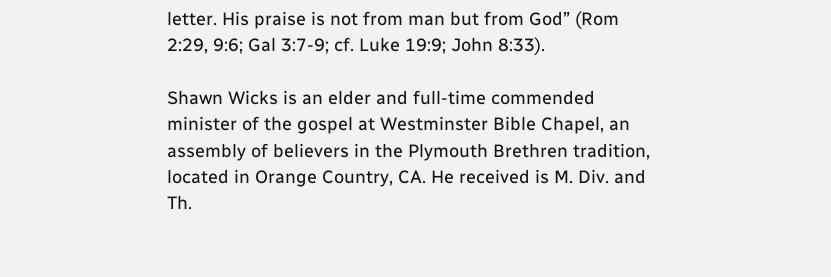letter. His praise is not from man but from God” (Rom 2:29, 9:6; Gal 3:7-9; cf. Luke 19:9; John 8:33).

Shawn Wicks is an elder and full-time commended minister of the gospel at Westminster Bible Chapel, an assembly of believers in the Plymouth Brethren tradition, located in Orange Country, CA. He received is M. Div. and Th.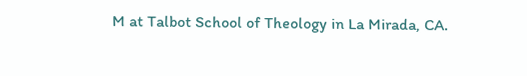M at Talbot School of Theology in La Mirada, CA.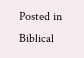Posted in Biblical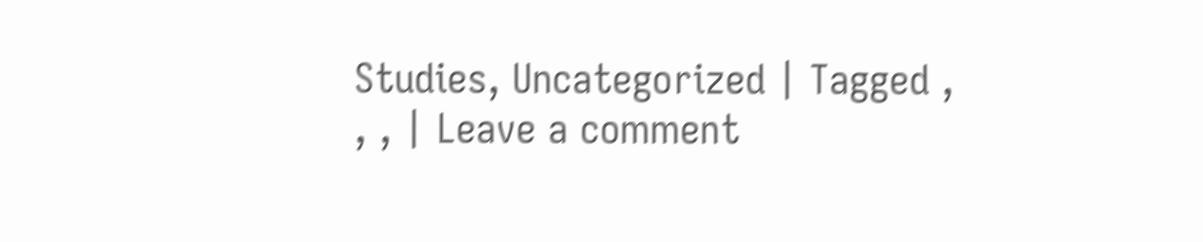Studies, Uncategorized | Tagged , , , | Leave a comment